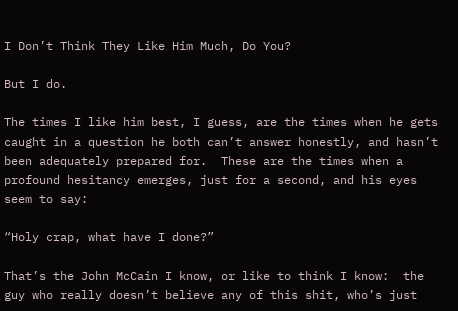I Don’t Think They Like Him Much, Do You?

But I do.

The times I like him best, I guess, are the times when he gets caught in a question he both can’t answer honestly, and hasn’t been adequately prepared for.  These are the times when a profound hesitancy emerges, just for a second, and his eyes seem to say:

“Holy crap, what have I done?”

That’s the John McCain I know, or like to think I know:  the guy who really doesn’t believe any of this shit, who’s just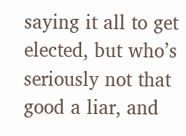saying it all to get elected, but who’s seriously not that good a liar, and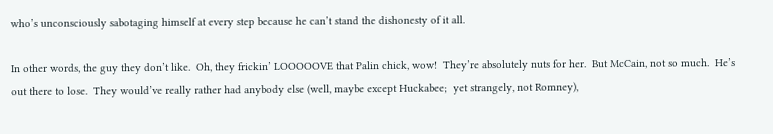who’s unconsciously sabotaging himself at every step because he can’t stand the dishonesty of it all.

In other words, the guy they don’t like.  Oh, they frickin’ LOOOOOVE that Palin chick, wow!  They’re absolutely nuts for her.  But McCain, not so much.  He’s out there to lose.  They would’ve really rather had anybody else (well, maybe except Huckabee;  yet strangely, not Romney),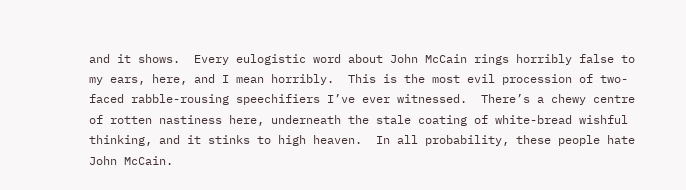and it shows.  Every eulogistic word about John McCain rings horribly false to my ears, here, and I mean horribly.  This is the most evil procession of two-faced rabble-rousing speechifiers I’ve ever witnessed.  There’s a chewy centre of rotten nastiness here, underneath the stale coating of white-bread wishful thinking, and it stinks to high heaven.  In all probability, these people hate John McCain.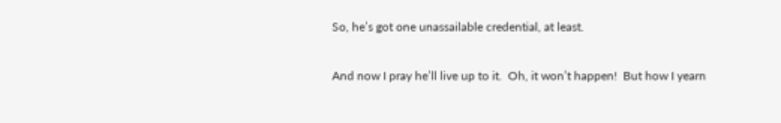So, he’s got one unassailable credential, at least.

And now I pray he’ll live up to it.  Oh, it won’t happen!  But how I yearn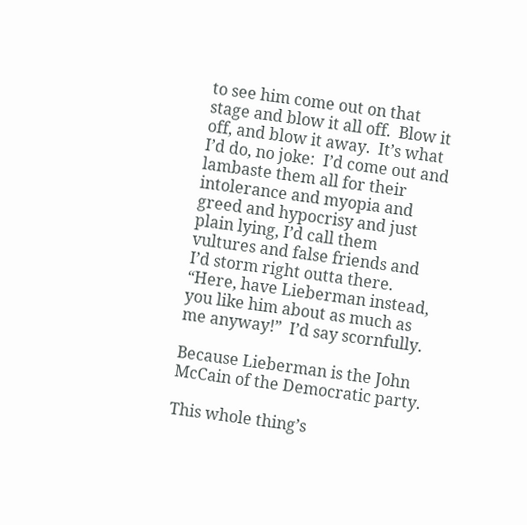to see him come out on that stage and blow it all off.  Blow it off, and blow it away.  It’s what I’d do, no joke:  I’d come out and lambaste them all for their intolerance and myopia and greed and hypocrisy and just plain lying, I’d call them vultures and false friends and I’d storm right outta there.  “Here, have Lieberman instead, you like him about as much as me anyway!”  I’d say scornfully.

Because Lieberman is the John McCain of the Democratic party.

This whole thing’s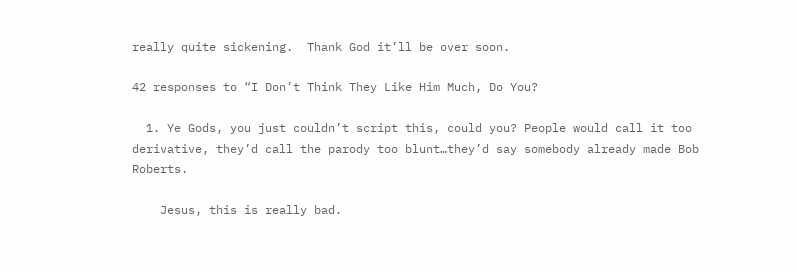really quite sickening.  Thank God it’ll be over soon.

42 responses to “I Don’t Think They Like Him Much, Do You?

  1. Ye Gods, you just couldn’t script this, could you? People would call it too derivative, they’d call the parody too blunt…they’d say somebody already made Bob Roberts.

    Jesus, this is really bad.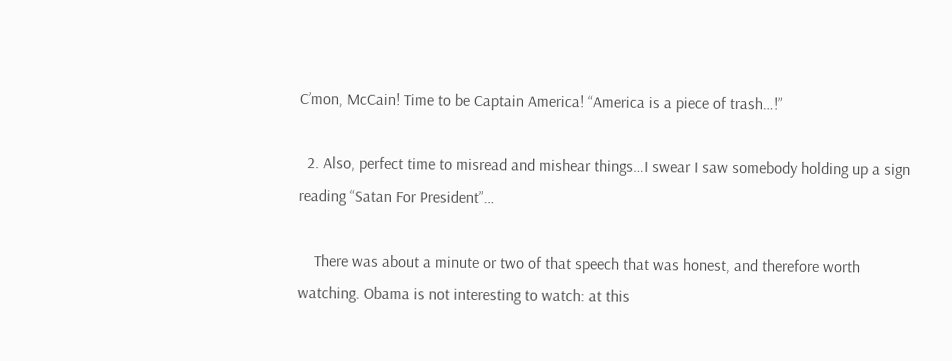C’mon, McCain! Time to be Captain America! “America is a piece of trash…!”

  2. Also, perfect time to misread and mishear things…I swear I saw somebody holding up a sign reading “Satan For President”…

    There was about a minute or two of that speech that was honest, and therefore worth watching. Obama is not interesting to watch: at this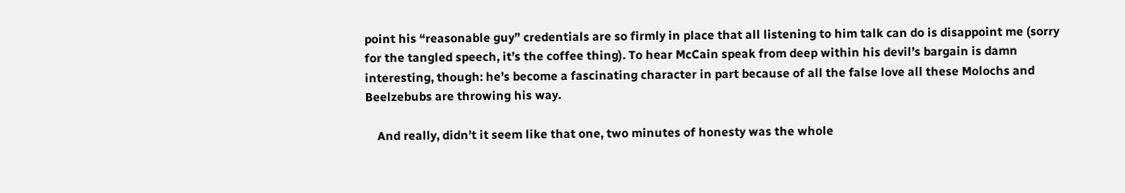point his “reasonable guy” credentials are so firmly in place that all listening to him talk can do is disappoint me (sorry for the tangled speech, it’s the coffee thing). To hear McCain speak from deep within his devil’s bargain is damn interesting, though: he’s become a fascinating character in part because of all the false love all these Molochs and Beelzebubs are throwing his way.

    And really, didn’t it seem like that one, two minutes of honesty was the whole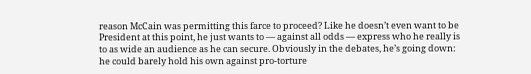reason McCain was permitting this farce to proceed? Like he doesn’t even want to be President at this point, he just wants to — against all odds — express who he really is to as wide an audience as he can secure. Obviously in the debates, he’s going down: he could barely hold his own against pro-torture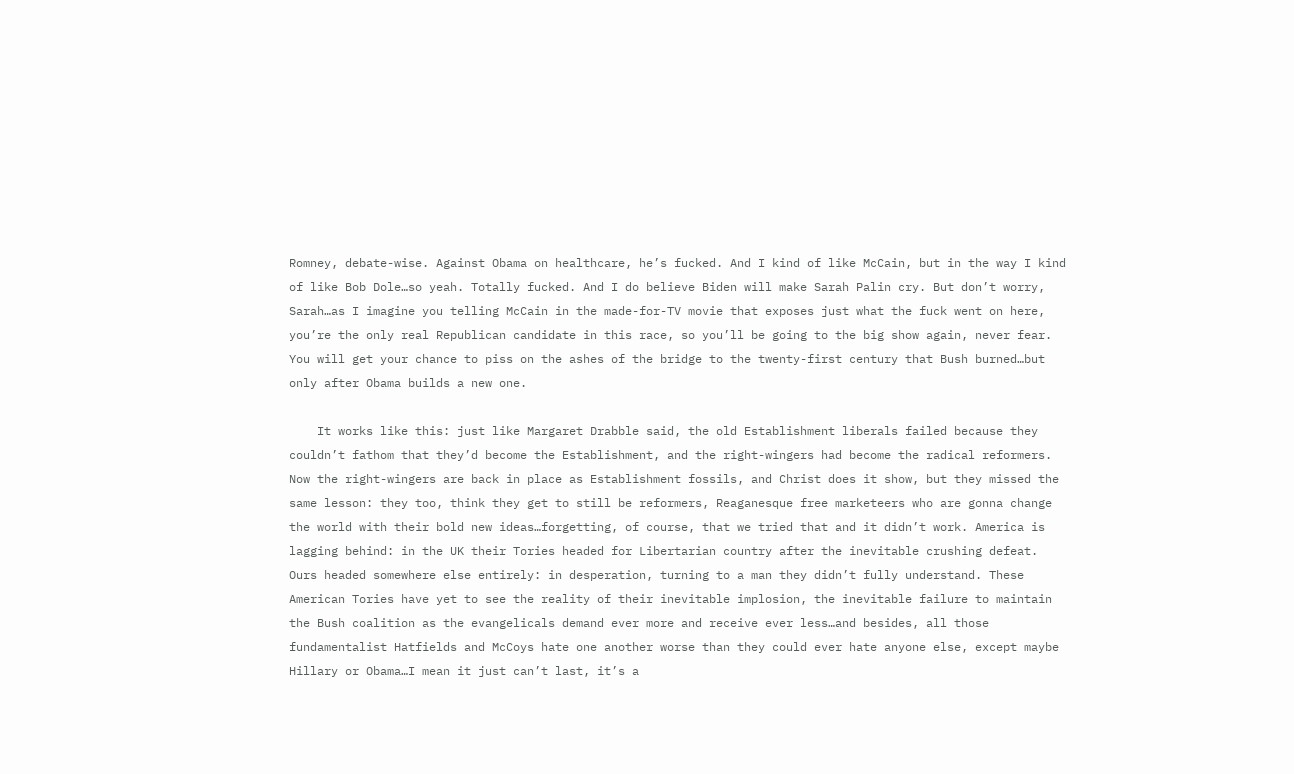Romney, debate-wise. Against Obama on healthcare, he’s fucked. And I kind of like McCain, but in the way I kind of like Bob Dole…so yeah. Totally fucked. And I do believe Biden will make Sarah Palin cry. But don’t worry, Sarah…as I imagine you telling McCain in the made-for-TV movie that exposes just what the fuck went on here, you’re the only real Republican candidate in this race, so you’ll be going to the big show again, never fear. You will get your chance to piss on the ashes of the bridge to the twenty-first century that Bush burned…but only after Obama builds a new one.

    It works like this: just like Margaret Drabble said, the old Establishment liberals failed because they couldn’t fathom that they’d become the Establishment, and the right-wingers had become the radical reformers. Now the right-wingers are back in place as Establishment fossils, and Christ does it show, but they missed the same lesson: they too, think they get to still be reformers, Reaganesque free marketeers who are gonna change the world with their bold new ideas…forgetting, of course, that we tried that and it didn’t work. America is lagging behind: in the UK their Tories headed for Libertarian country after the inevitable crushing defeat. Ours headed somewhere else entirely: in desperation, turning to a man they didn’t fully understand. These American Tories have yet to see the reality of their inevitable implosion, the inevitable failure to maintain the Bush coalition as the evangelicals demand ever more and receive ever less…and besides, all those fundamentalist Hatfields and McCoys hate one another worse than they could ever hate anyone else, except maybe Hillary or Obama…I mean it just can’t last, it’s a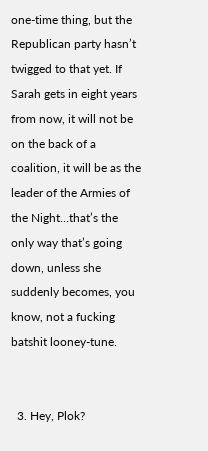one-time thing, but the Republican party hasn’t twigged to that yet. If Sarah gets in eight years from now, it will not be on the back of a coalition, it will be as the leader of the Armies of the Night…that’s the only way that’s going down, unless she suddenly becomes, you know, not a fucking batshit looney-tune.


  3. Hey, Plok?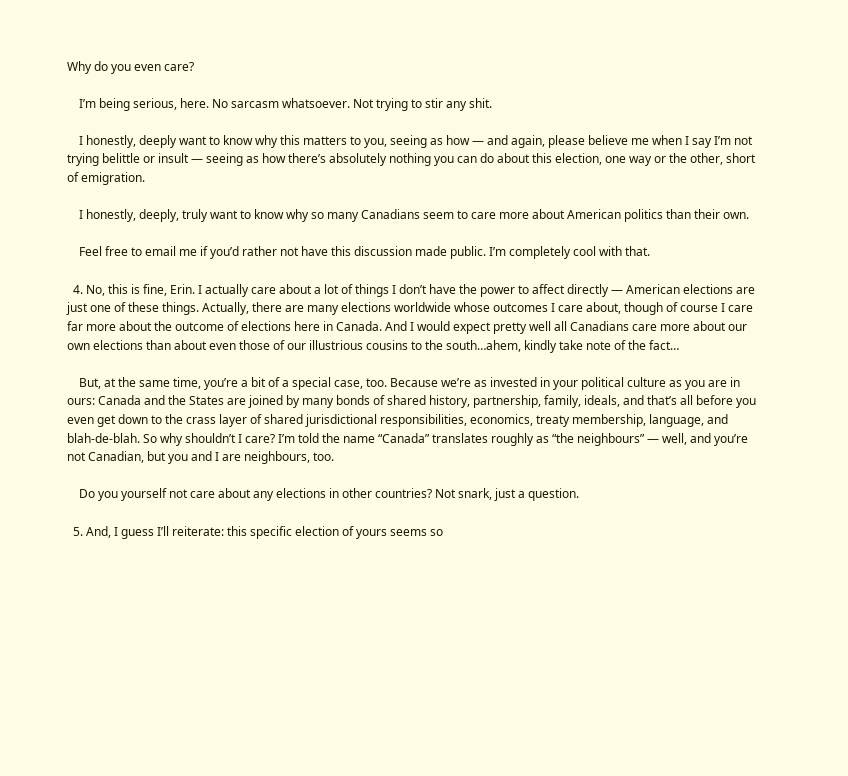Why do you even care?

    I’m being serious, here. No sarcasm whatsoever. Not trying to stir any shit.

    I honestly, deeply want to know why this matters to you, seeing as how — and again, please believe me when I say I’m not trying belittle or insult — seeing as how there’s absolutely nothing you can do about this election, one way or the other, short of emigration.

    I honestly, deeply, truly want to know why so many Canadians seem to care more about American politics than their own.

    Feel free to email me if you’d rather not have this discussion made public. I’m completely cool with that.

  4. No, this is fine, Erin. I actually care about a lot of things I don’t have the power to affect directly — American elections are just one of these things. Actually, there are many elections worldwide whose outcomes I care about, though of course I care far more about the outcome of elections here in Canada. And I would expect pretty well all Canadians care more about our own elections than about even those of our illustrious cousins to the south…ahem, kindly take note of the fact…

    But, at the same time, you’re a bit of a special case, too. Because we’re as invested in your political culture as you are in ours: Canada and the States are joined by many bonds of shared history, partnership, family, ideals, and that’s all before you even get down to the crass layer of shared jurisdictional responsibilities, economics, treaty membership, language, and blah-de-blah. So why shouldn’t I care? I’m told the name “Canada” translates roughly as “the neighbours” — well, and you’re not Canadian, but you and I are neighbours, too.

    Do you yourself not care about any elections in other countries? Not snark, just a question.

  5. And, I guess I’ll reiterate: this specific election of yours seems so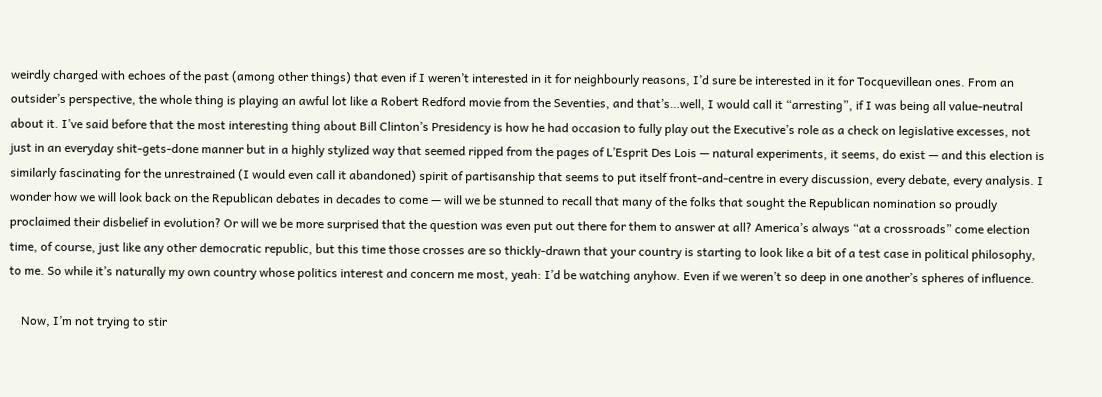weirdly charged with echoes of the past (among other things) that even if I weren’t interested in it for neighbourly reasons, I’d sure be interested in it for Tocquevillean ones. From an outsider’s perspective, the whole thing is playing an awful lot like a Robert Redford movie from the Seventies, and that’s…well, I would call it “arresting”, if I was being all value-neutral about it. I’ve said before that the most interesting thing about Bill Clinton’s Presidency is how he had occasion to fully play out the Executive’s role as a check on legislative excesses, not just in an everyday shit-gets-done manner but in a highly stylized way that seemed ripped from the pages of L’Esprit Des Lois — natural experiments, it seems, do exist — and this election is similarly fascinating for the unrestrained (I would even call it abandoned) spirit of partisanship that seems to put itself front-and-centre in every discussion, every debate, every analysis. I wonder how we will look back on the Republican debates in decades to come — will we be stunned to recall that many of the folks that sought the Republican nomination so proudly proclaimed their disbelief in evolution? Or will we be more surprised that the question was even put out there for them to answer at all? America’s always “at a crossroads” come election time, of course, just like any other democratic republic, but this time those crosses are so thickly-drawn that your country is starting to look like a bit of a test case in political philosophy, to me. So while it’s naturally my own country whose politics interest and concern me most, yeah: I’d be watching anyhow. Even if we weren’t so deep in one another’s spheres of influence.

    Now, I’m not trying to stir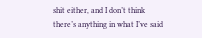shit either, and I don’t think there’s anything in what I’ve said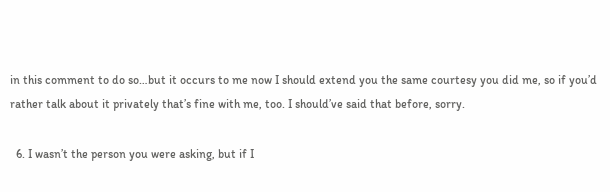in this comment to do so…but it occurs to me now I should extend you the same courtesy you did me, so if you’d rather talk about it privately that’s fine with me, too. I should’ve said that before, sorry.

  6. I wasn’t the person you were asking, but if I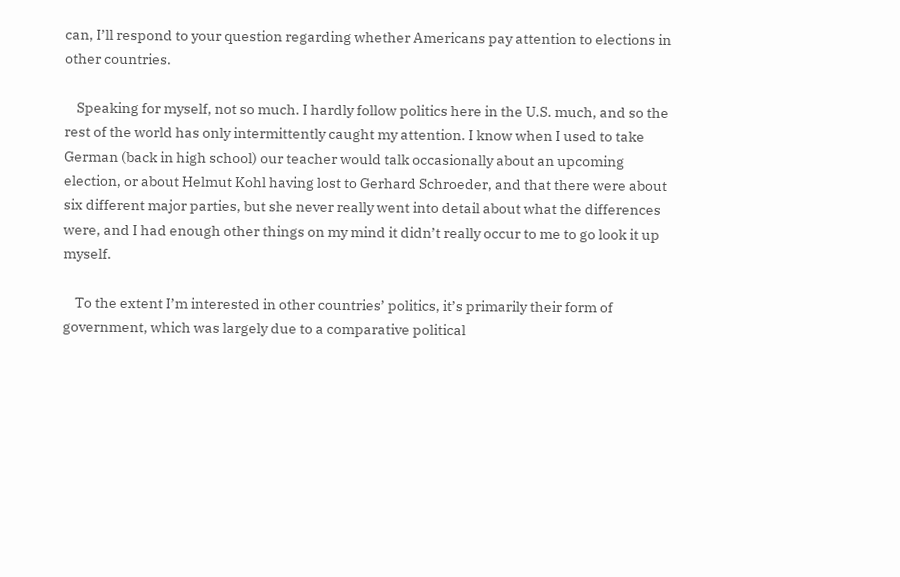can, I’ll respond to your question regarding whether Americans pay attention to elections in other countries.

    Speaking for myself, not so much. I hardly follow politics here in the U.S. much, and so the rest of the world has only intermittently caught my attention. I know when I used to take German (back in high school) our teacher would talk occasionally about an upcoming election, or about Helmut Kohl having lost to Gerhard Schroeder, and that there were about six different major parties, but she never really went into detail about what the differences were, and I had enough other things on my mind it didn’t really occur to me to go look it up myself.

    To the extent I’m interested in other countries’ politics, it’s primarily their form of government, which was largely due to a comparative political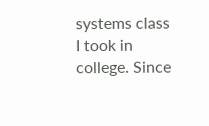systems class I took in college. Since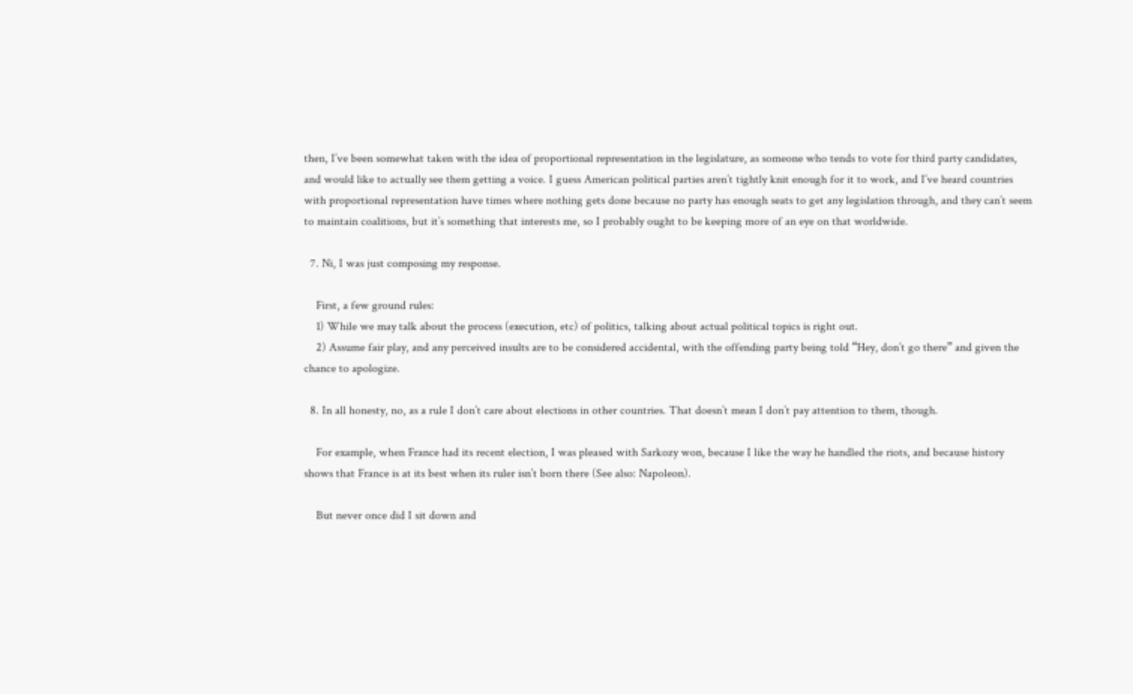then, I’ve been somewhat taken with the idea of proportional representation in the legislature, as someone who tends to vote for third party candidates, and would like to actually see them getting a voice. I guess American political parties aren’t tightly knit enough for it to work, and I’ve heard countries with proportional representation have times where nothing gets done because no party has enough seats to get any legislation through, and they can’t seem to maintain coalitions, but it’s something that interests me, so I probably ought to be keeping more of an eye on that worldwide.

  7. Ni, I was just composing my response.

    First, a few ground rules:
    1) While we may talk about the process (execution, etc) of politics, talking about actual political topics is right out.
    2) Assume fair play, and any perceived insults are to be considered accidental, with the offending party being told “Hey, don’t go there” and given the chance to apologize.

  8. In all honesty, no, as a rule I don’t care about elections in other countries. That doesn’t mean I don’t pay attention to them, though.

    For example, when France had its recent election, I was pleased with Sarkozy won, because I like the way he handled the riots, and because history shows that France is at its best when its ruler isn’t born there (See also: Napoleon).

    But never once did I sit down and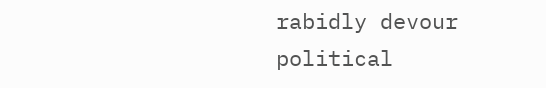rabidly devour political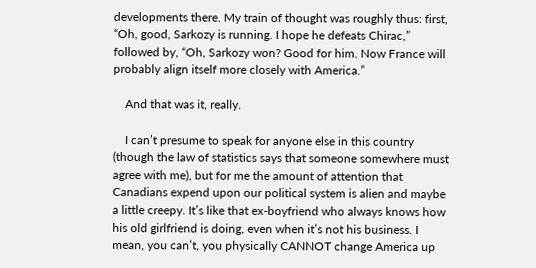developments there. My train of thought was roughly thus: first, “Oh, good, Sarkozy is running. I hope he defeats Chirac,” followed by, “Oh, Sarkozy won? Good for him. Now France will probably align itself more closely with America.”

    And that was it, really.

    I can’t presume to speak for anyone else in this country (though the law of statistics says that someone somewhere must agree with me), but for me the amount of attention that Canadians expend upon our political system is alien and maybe a little creepy. It’s like that ex-boyfriend who always knows how his old girlfriend is doing, even when it’s not his business. I mean, you can’t, you physically CANNOT change America up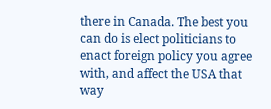there in Canada. The best you can do is elect politicians to enact foreign policy you agree with, and affect the USA that way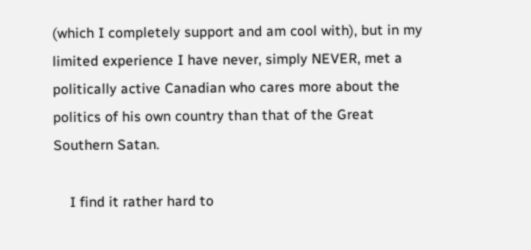(which I completely support and am cool with), but in my limited experience I have never, simply NEVER, met a politically active Canadian who cares more about the politics of his own country than that of the Great Southern Satan.

    I find it rather hard to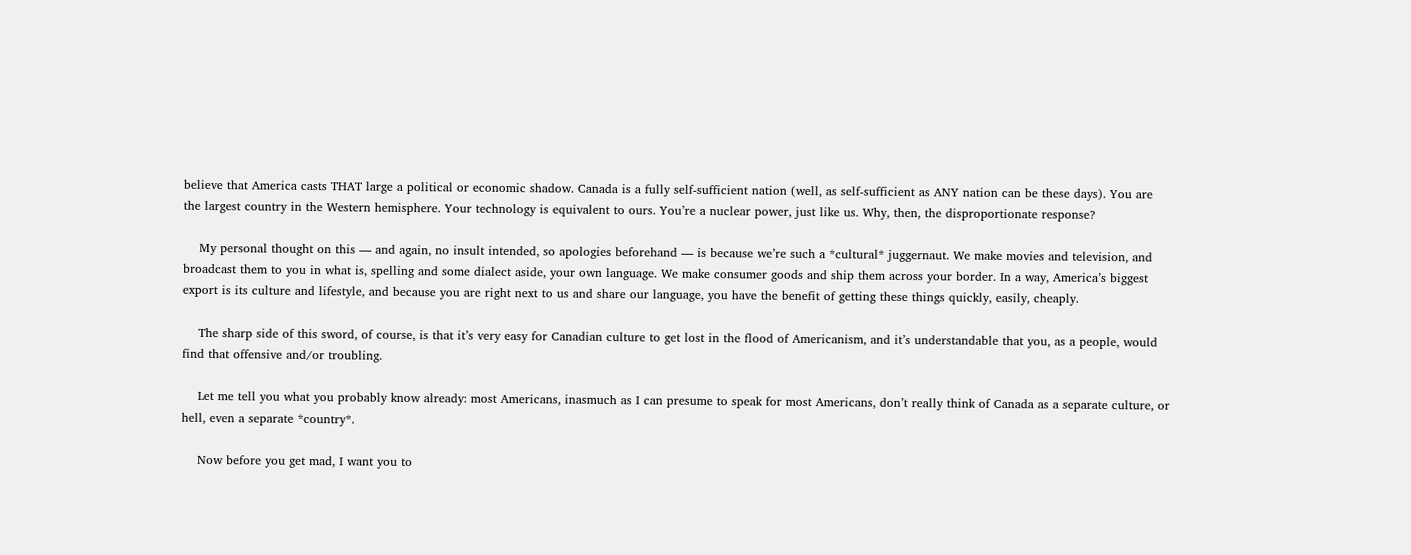believe that America casts THAT large a political or economic shadow. Canada is a fully self-sufficient nation (well, as self-sufficient as ANY nation can be these days). You are the largest country in the Western hemisphere. Your technology is equivalent to ours. You’re a nuclear power, just like us. Why, then, the disproportionate response?

    My personal thought on this — and again, no insult intended, so apologies beforehand — is because we’re such a *cultural* juggernaut. We make movies and television, and broadcast them to you in what is, spelling and some dialect aside, your own language. We make consumer goods and ship them across your border. In a way, America’s biggest export is its culture and lifestyle, and because you are right next to us and share our language, you have the benefit of getting these things quickly, easily, cheaply.

    The sharp side of this sword, of course, is that it’s very easy for Canadian culture to get lost in the flood of Americanism, and it’s understandable that you, as a people, would find that offensive and/or troubling.

    Let me tell you what you probably know already: most Americans, inasmuch as I can presume to speak for most Americans, don’t really think of Canada as a separate culture, or hell, even a separate *country*.

    Now before you get mad, I want you to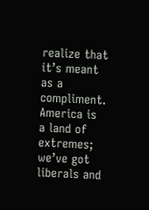realize that it’s meant as a compliment. America is a land of extremes; we’ve got liberals and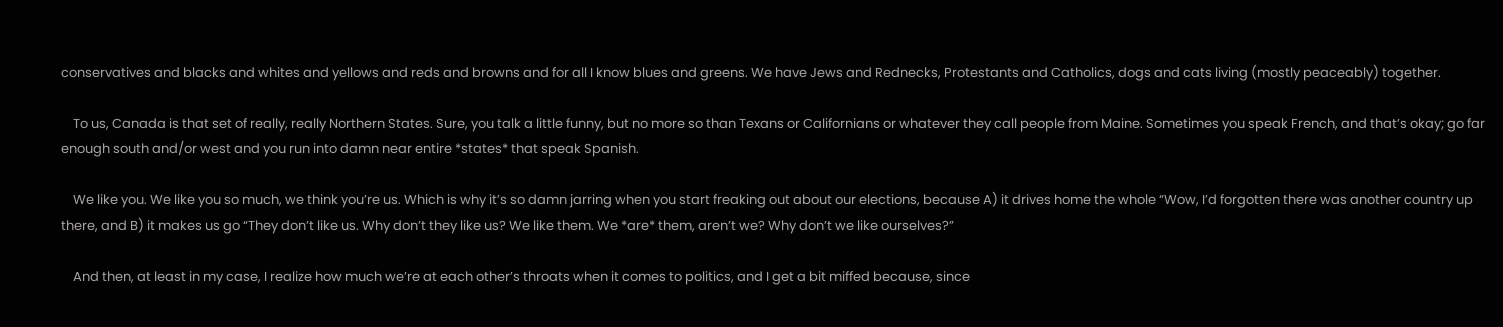conservatives and blacks and whites and yellows and reds and browns and for all I know blues and greens. We have Jews and Rednecks, Protestants and Catholics, dogs and cats living (mostly peaceably) together.

    To us, Canada is that set of really, really Northern States. Sure, you talk a little funny, but no more so than Texans or Californians or whatever they call people from Maine. Sometimes you speak French, and that’s okay; go far enough south and/or west and you run into damn near entire *states* that speak Spanish.

    We like you. We like you so much, we think you’re us. Which is why it’s so damn jarring when you start freaking out about our elections, because A) it drives home the whole “Wow, I’d forgotten there was another country up there, and B) it makes us go “They don’t like us. Why don’t they like us? We like them. We *are* them, aren’t we? Why don’t we like ourselves?”

    And then, at least in my case, I realize how much we’re at each other’s throats when it comes to politics, and I get a bit miffed because, since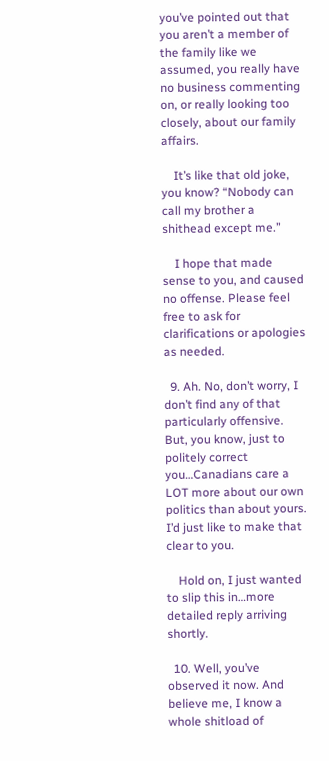you’ve pointed out that you aren’t a member of the family like we assumed, you really have no business commenting on, or really looking too closely, about our family affairs.

    It’s like that old joke, you know? “Nobody can call my brother a shithead except me.”

    I hope that made sense to you, and caused no offense. Please feel free to ask for clarifications or apologies as needed.

  9. Ah. No, don’t worry, I don’t find any of that particularly offensive. But, you know, just to politely correct you…Canadians care a LOT more about our own politics than about yours. I’d just like to make that clear to you.

    Hold on, I just wanted to slip this in…more detailed reply arriving shortly.

  10. Well, you’ve observed it now. And believe me, I know a whole shitload of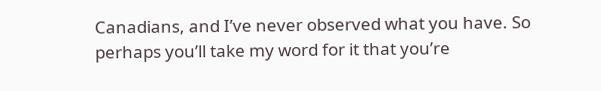Canadians, and I’ve never observed what you have. So perhaps you’ll take my word for it that you’re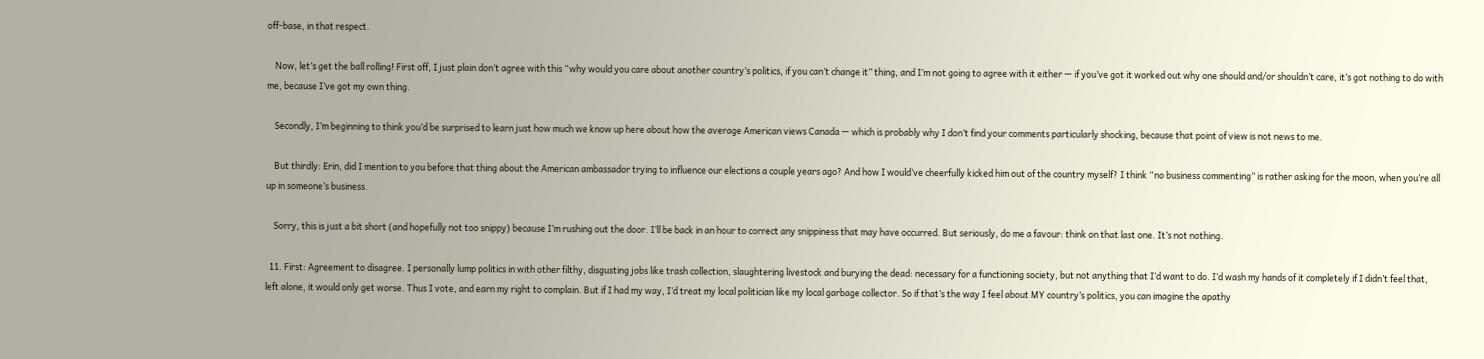off-base, in that respect.

    Now, let’s get the ball rolling! First off, I just plain don’t agree with this “why would you care about another country’s politics, if you can’t change it” thing, and I’m not going to agree with it either — if you’ve got it worked out why one should and/or shouldn’t care, it’s got nothing to do with me, because I’ve got my own thing.

    Secondly, I’m beginning to think you’d be surprised to learn just how much we know up here about how the average American views Canada — which is probably why I don’t find your comments particularly shocking, because that point of view is not news to me.

    But thirdly: Erin, did I mention to you before that thing about the American ambassador trying to influence our elections a couple years ago? And how I would’ve cheerfully kicked him out of the country myself? I think “no business commenting” is rather asking for the moon, when you’re all up in someone’s business.

    Sorry, this is just a bit short (and hopefully not too snippy) because I’m rushing out the door. I’ll be back in an hour to correct any snippiness that may have occurred. But seriously, do me a favour: think on that last one. It’s not nothing.

  11. First: Agreement to disagree. I personally lump politics in with other filthy, disgusting jobs like trash collection, slaughtering livestock and burying the dead: necessary for a functioning society, but not anything that I’d want to do. I’d wash my hands of it completely if I didn’t feel that, left alone, it would only get worse. Thus I vote, and earn my right to complain. But if I had my way, I’d treat my local politician like my local garbage collector. So if that’s the way I feel about MY country’s politics, you can imagine the apathy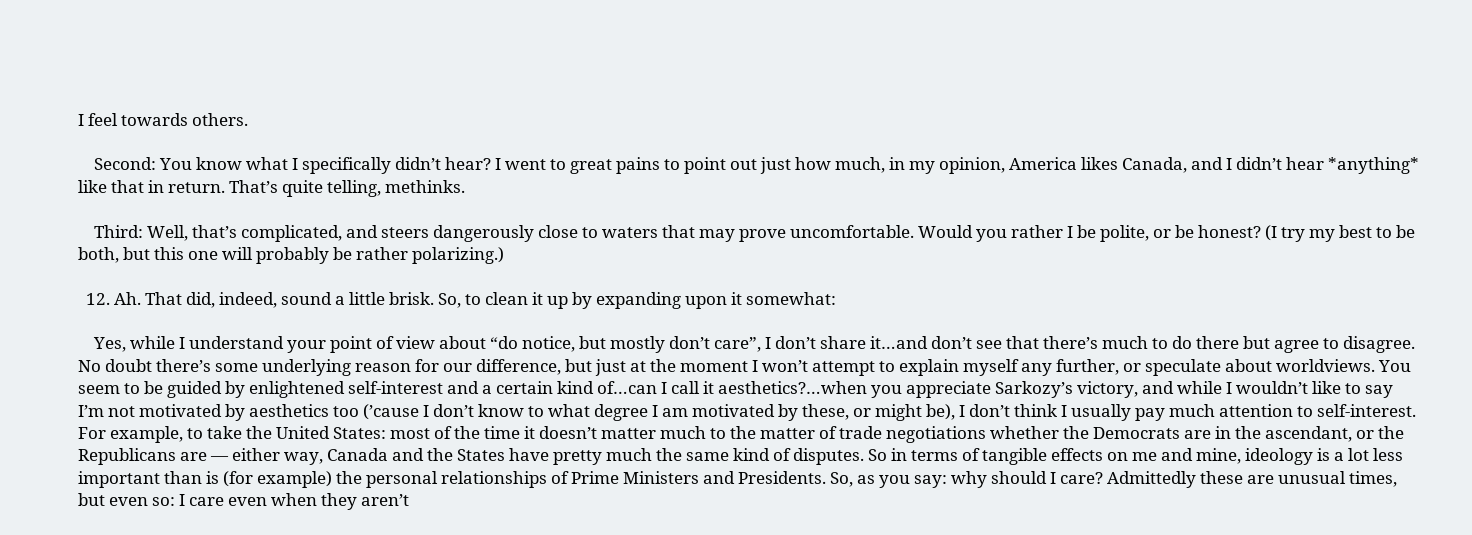I feel towards others.

    Second: You know what I specifically didn’t hear? I went to great pains to point out just how much, in my opinion, America likes Canada, and I didn’t hear *anything* like that in return. That’s quite telling, methinks.

    Third: Well, that’s complicated, and steers dangerously close to waters that may prove uncomfortable. Would you rather I be polite, or be honest? (I try my best to be both, but this one will probably be rather polarizing.)

  12. Ah. That did, indeed, sound a little brisk. So, to clean it up by expanding upon it somewhat:

    Yes, while I understand your point of view about “do notice, but mostly don’t care”, I don’t share it…and don’t see that there’s much to do there but agree to disagree. No doubt there’s some underlying reason for our difference, but just at the moment I won’t attempt to explain myself any further, or speculate about worldviews. You seem to be guided by enlightened self-interest and a certain kind of…can I call it aesthetics?…when you appreciate Sarkozy’s victory, and while I wouldn’t like to say I’m not motivated by aesthetics too (’cause I don’t know to what degree I am motivated by these, or might be), I don’t think I usually pay much attention to self-interest. For example, to take the United States: most of the time it doesn’t matter much to the matter of trade negotiations whether the Democrats are in the ascendant, or the Republicans are — either way, Canada and the States have pretty much the same kind of disputes. So in terms of tangible effects on me and mine, ideology is a lot less important than is (for example) the personal relationships of Prime Ministers and Presidents. So, as you say: why should I care? Admittedly these are unusual times, but even so: I care even when they aren’t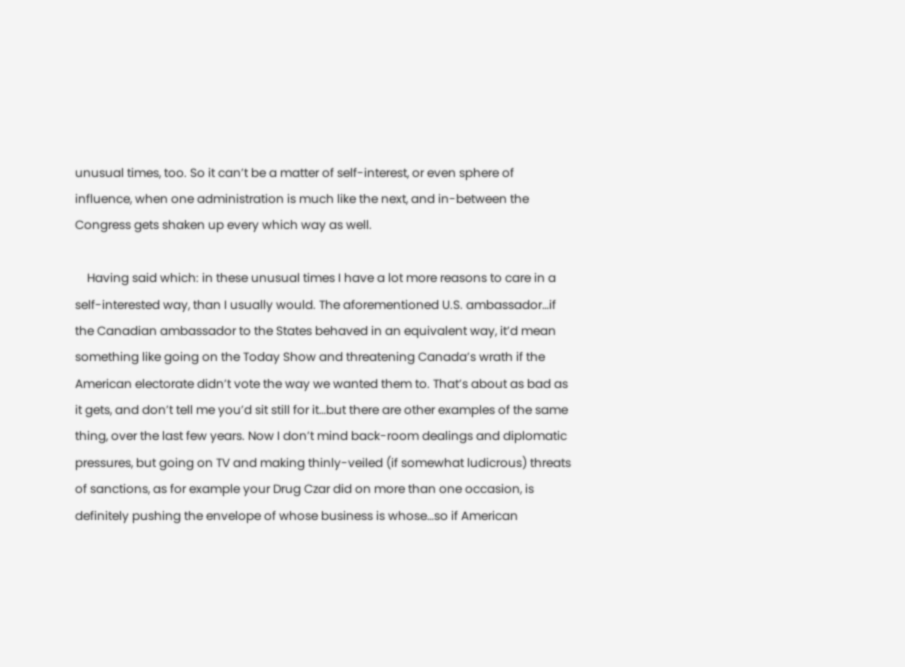unusual times, too. So it can’t be a matter of self-interest, or even sphere of influence, when one administration is much like the next, and in-between the Congress gets shaken up every which way as well.

    Having said which: in these unusual times I have a lot more reasons to care in a self-interested way, than I usually would. The aforementioned U.S. ambassador…if the Canadian ambassador to the States behaved in an equivalent way, it’d mean something like going on the Today Show and threatening Canada’s wrath if the American electorate didn’t vote the way we wanted them to. That’s about as bad as it gets, and don’t tell me you’d sit still for it…but there are other examples of the same thing, over the last few years. Now I don’t mind back-room dealings and diplomatic pressures, but going on TV and making thinly-veiled (if somewhat ludicrous) threats of sanctions, as for example your Drug Czar did on more than one occasion, is definitely pushing the envelope of whose business is whose…so if American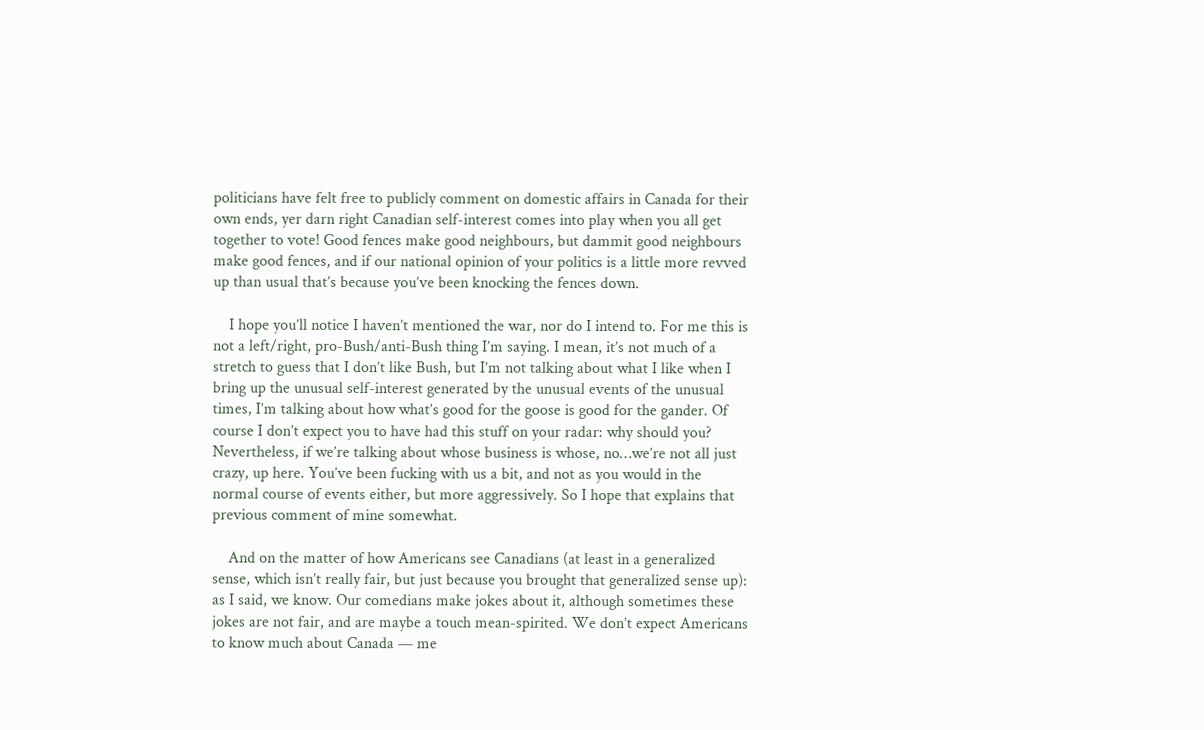politicians have felt free to publicly comment on domestic affairs in Canada for their own ends, yer darn right Canadian self-interest comes into play when you all get together to vote! Good fences make good neighbours, but dammit good neighbours make good fences, and if our national opinion of your politics is a little more revved up than usual that’s because you’ve been knocking the fences down.

    I hope you’ll notice I haven’t mentioned the war, nor do I intend to. For me this is not a left/right, pro-Bush/anti-Bush thing I’m saying. I mean, it’s not much of a stretch to guess that I don’t like Bush, but I’m not talking about what I like when I bring up the unusual self-interest generated by the unusual events of the unusual times, I’m talking about how what’s good for the goose is good for the gander. Of course I don’t expect you to have had this stuff on your radar: why should you? Nevertheless, if we’re talking about whose business is whose, no…we’re not all just crazy, up here. You’ve been fucking with us a bit, and not as you would in the normal course of events either, but more aggressively. So I hope that explains that previous comment of mine somewhat.

    And on the matter of how Americans see Canadians (at least in a generalized sense, which isn’t really fair, but just because you brought that generalized sense up): as I said, we know. Our comedians make jokes about it, although sometimes these jokes are not fair, and are maybe a touch mean-spirited. We don’t expect Americans to know much about Canada — me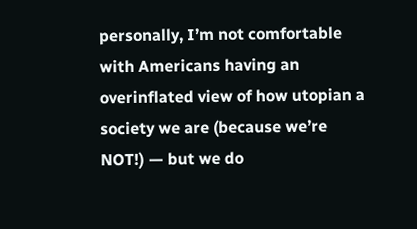personally, I’m not comfortable with Americans having an overinflated view of how utopian a society we are (because we’re NOT!) — but we do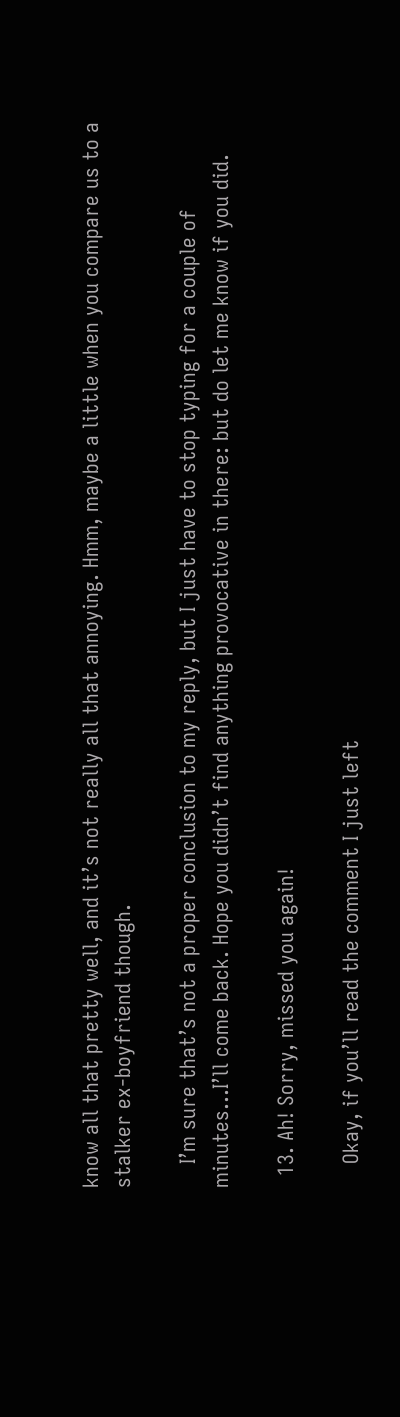know all that pretty well, and it’s not really all that annoying. Hmm, maybe a little when you compare us to a stalker ex-boyfriend though.

    I’m sure that’s not a proper conclusion to my reply, but I just have to stop typing for a couple of minutes…I’ll come back. Hope you didn’t find anything provocative in there: but do let me know if you did.

  13. Ah! Sorry, missed you again!

    Okay, if you’ll read the comment I just left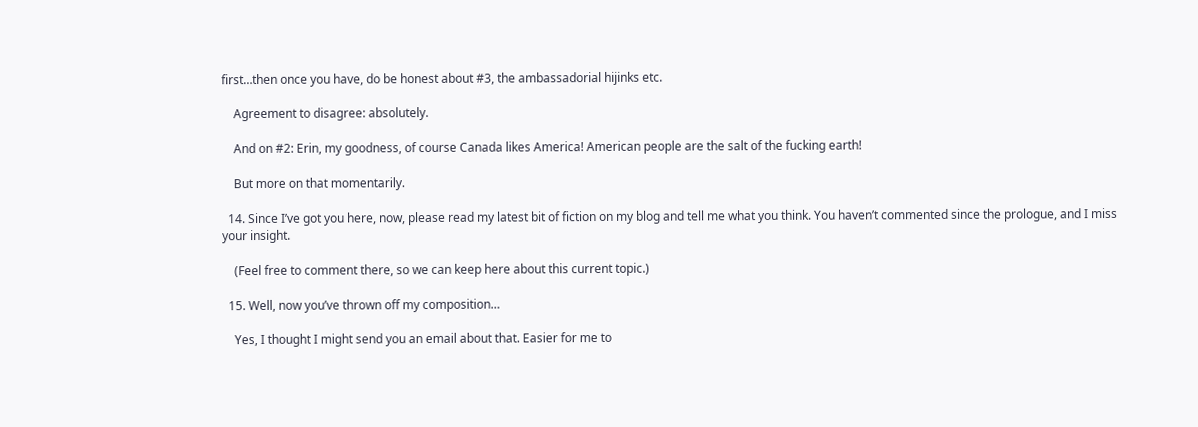first…then once you have, do be honest about #3, the ambassadorial hijinks etc.

    Agreement to disagree: absolutely.

    And on #2: Erin, my goodness, of course Canada likes America! American people are the salt of the fucking earth!

    But more on that momentarily.

  14. Since I’ve got you here, now, please read my latest bit of fiction on my blog and tell me what you think. You haven’t commented since the prologue, and I miss your insight.

    (Feel free to comment there, so we can keep here about this current topic.)

  15. Well, now you’ve thrown off my composition…

    Yes, I thought I might send you an email about that. Easier for me to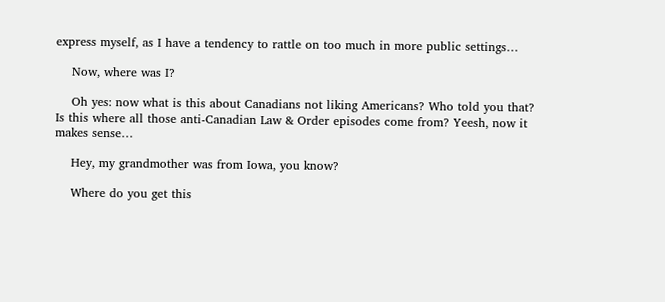express myself, as I have a tendency to rattle on too much in more public settings…

    Now, where was I?

    Oh yes: now what is this about Canadians not liking Americans? Who told you that? Is this where all those anti-Canadian Law & Order episodes come from? Yeesh, now it makes sense…

    Hey, my grandmother was from Iowa, you know?

    Where do you get this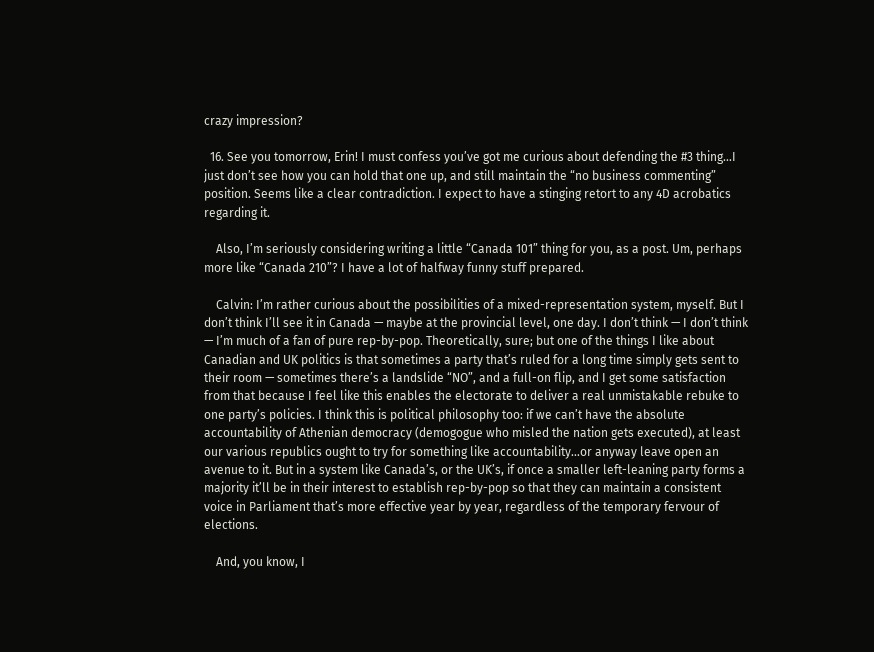crazy impression?

  16. See you tomorrow, Erin! I must confess you’ve got me curious about defending the #3 thing…I just don’t see how you can hold that one up, and still maintain the “no business commenting” position. Seems like a clear contradiction. I expect to have a stinging retort to any 4D acrobatics regarding it.

    Also, I’m seriously considering writing a little “Canada 101” thing for you, as a post. Um, perhaps more like “Canada 210”? I have a lot of halfway funny stuff prepared.

    Calvin: I’m rather curious about the possibilities of a mixed-representation system, myself. But I don’t think I’ll see it in Canada — maybe at the provincial level, one day. I don’t think — I don’t think — I’m much of a fan of pure rep-by-pop. Theoretically, sure; but one of the things I like about Canadian and UK politics is that sometimes a party that’s ruled for a long time simply gets sent to their room — sometimes there’s a landslide “NO”, and a full-on flip, and I get some satisfaction from that because I feel like this enables the electorate to deliver a real unmistakable rebuke to one party’s policies. I think this is political philosophy too: if we can’t have the absolute accountability of Athenian democracy (demogogue who misled the nation gets executed), at least our various republics ought to try for something like accountability…or anyway leave open an avenue to it. But in a system like Canada’s, or the UK’s, if once a smaller left-leaning party forms a majority it’ll be in their interest to establish rep-by-pop so that they can maintain a consistent voice in Parliament that’s more effective year by year, regardless of the temporary fervour of elections.

    And, you know, I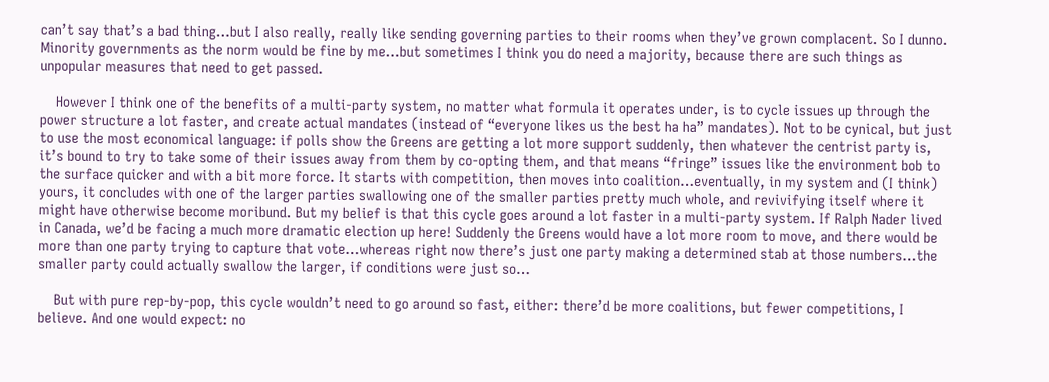can’t say that’s a bad thing…but I also really, really like sending governing parties to their rooms when they’ve grown complacent. So I dunno. Minority governments as the norm would be fine by me…but sometimes I think you do need a majority, because there are such things as unpopular measures that need to get passed.

    However I think one of the benefits of a multi-party system, no matter what formula it operates under, is to cycle issues up through the power structure a lot faster, and create actual mandates (instead of “everyone likes us the best ha ha” mandates). Not to be cynical, but just to use the most economical language: if polls show the Greens are getting a lot more support suddenly, then whatever the centrist party is, it’s bound to try to take some of their issues away from them by co-opting them, and that means “fringe” issues like the environment bob to the surface quicker and with a bit more force. It starts with competition, then moves into coalition…eventually, in my system and (I think) yours, it concludes with one of the larger parties swallowing one of the smaller parties pretty much whole, and revivifying itself where it might have otherwise become moribund. But my belief is that this cycle goes around a lot faster in a multi-party system. If Ralph Nader lived in Canada, we’d be facing a much more dramatic election up here! Suddenly the Greens would have a lot more room to move, and there would be more than one party trying to capture that vote…whereas right now there’s just one party making a determined stab at those numbers…the smaller party could actually swallow the larger, if conditions were just so…

    But with pure rep-by-pop, this cycle wouldn’t need to go around so fast, either: there’d be more coalitions, but fewer competitions, I believe. And one would expect: no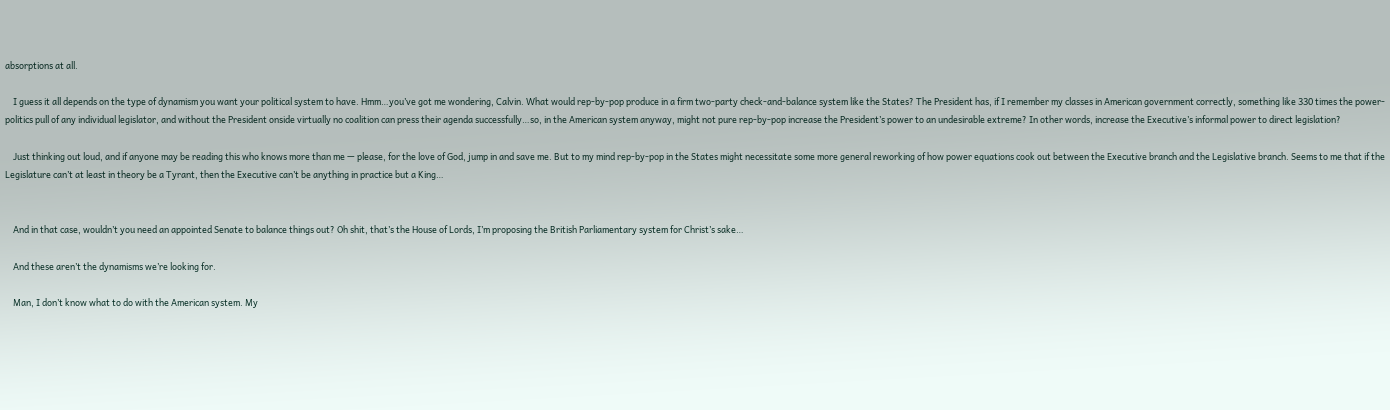absorptions at all.

    I guess it all depends on the type of dynamism you want your political system to have. Hmm…you’ve got me wondering, Calvin. What would rep-by-pop produce in a firm two-party check-and-balance system like the States? The President has, if I remember my classes in American government correctly, something like 330 times the power-politics pull of any individual legislator, and without the President onside virtually no coalition can press their agenda successfully…so, in the American system anyway, might not pure rep-by-pop increase the President’s power to an undesirable extreme? In other words, increase the Executive’s informal power to direct legislation?

    Just thinking out loud, and if anyone may be reading this who knows more than me — please, for the love of God, jump in and save me. But to my mind rep-by-pop in the States might necessitate some more general reworking of how power equations cook out between the Executive branch and the Legislative branch. Seems to me that if the Legislature can’t at least in theory be a Tyrant, then the Executive can’t be anything in practice but a King…


    And in that case, wouldn’t you need an appointed Senate to balance things out? Oh shit, that’s the House of Lords, I’m proposing the British Parliamentary system for Christ’s sake…

    And these aren’t the dynamisms we’re looking for.

    Man, I don’t know what to do with the American system. My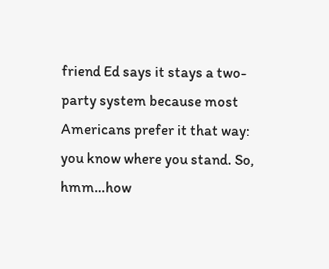friend Ed says it stays a two-party system because most Americans prefer it that way: you know where you stand. So, hmm…how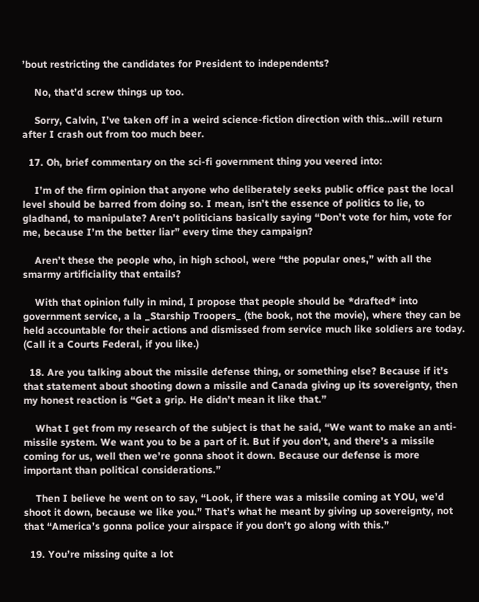’bout restricting the candidates for President to independents?

    No, that’d screw things up too.

    Sorry, Calvin, I’ve taken off in a weird science-fiction direction with this…will return after I crash out from too much beer.

  17. Oh, brief commentary on the sci-fi government thing you veered into:

    I’m of the firm opinion that anyone who deliberately seeks public office past the local level should be barred from doing so. I mean, isn’t the essence of politics to lie, to gladhand, to manipulate? Aren’t politicians basically saying “Don’t vote for him, vote for me, because I’m the better liar” every time they campaign?

    Aren’t these the people who, in high school, were “the popular ones,” with all the smarmy artificiality that entails?

    With that opinion fully in mind, I propose that people should be *drafted* into government service, a la _Starship Troopers_ (the book, not the movie), where they can be held accountable for their actions and dismissed from service much like soldiers are today. (Call it a Courts Federal, if you like.)

  18. Are you talking about the missile defense thing, or something else? Because if it’s that statement about shooting down a missile and Canada giving up its sovereignty, then my honest reaction is “Get a grip. He didn’t mean it like that.”

    What I get from my research of the subject is that he said, “We want to make an anti-missile system. We want you to be a part of it. But if you don’t, and there’s a missile coming for us, well then we’re gonna shoot it down. Because our defense is more important than political considerations.”

    Then I believe he went on to say, “Look, if there was a missile coming at YOU, we’d shoot it down, because we like you.” That’s what he meant by giving up sovereignty, not that “America’s gonna police your airspace if you don’t go along with this.”

  19. You’re missing quite a lot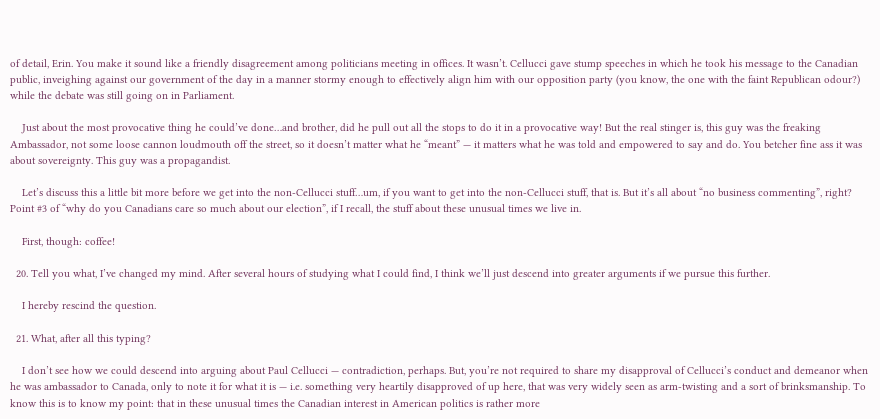of detail, Erin. You make it sound like a friendly disagreement among politicians meeting in offices. It wasn’t. Cellucci gave stump speeches in which he took his message to the Canadian public, inveighing against our government of the day in a manner stormy enough to effectively align him with our opposition party (you know, the one with the faint Republican odour?) while the debate was still going on in Parliament.

    Just about the most provocative thing he could’ve done…and brother, did he pull out all the stops to do it in a provocative way! But the real stinger is, this guy was the freaking Ambassador, not some loose cannon loudmouth off the street, so it doesn’t matter what he “meant” — it matters what he was told and empowered to say and do. You betcher fine ass it was about sovereignty. This guy was a propagandist.

    Let’s discuss this a little bit more before we get into the non-Cellucci stuff…um, if you want to get into the non-Cellucci stuff, that is. But it’s all about “no business commenting”, right? Point #3 of “why do you Canadians care so much about our election”, if I recall, the stuff about these unusual times we live in.

    First, though: coffee!

  20. Tell you what, I’ve changed my mind. After several hours of studying what I could find, I think we’ll just descend into greater arguments if we pursue this further.

    I hereby rescind the question.

  21. What, after all this typing?

    I don’t see how we could descend into arguing about Paul Cellucci — contradiction, perhaps. But, you’re not required to share my disapproval of Cellucci’s conduct and demeanor when he was ambassador to Canada, only to note it for what it is — i.e. something very heartily disapproved of up here, that was very widely seen as arm-twisting and a sort of brinksmanship. To know this is to know my point: that in these unusual times the Canadian interest in American politics is rather more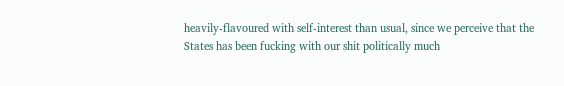heavily-flavoured with self-interest than usual, since we perceive that the States has been fucking with our shit politically much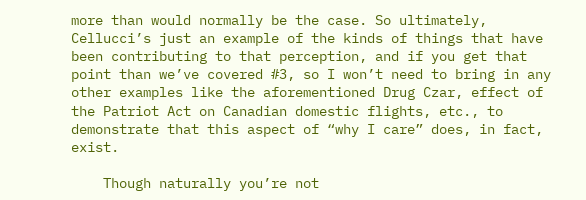more than would normally be the case. So ultimately, Cellucci’s just an example of the kinds of things that have been contributing to that perception, and if you get that point than we’ve covered #3, so I won’t need to bring in any other examples like the aforementioned Drug Czar, effect of the Patriot Act on Canadian domestic flights, etc., to demonstrate that this aspect of “why I care” does, in fact, exist.

    Though naturally you’re not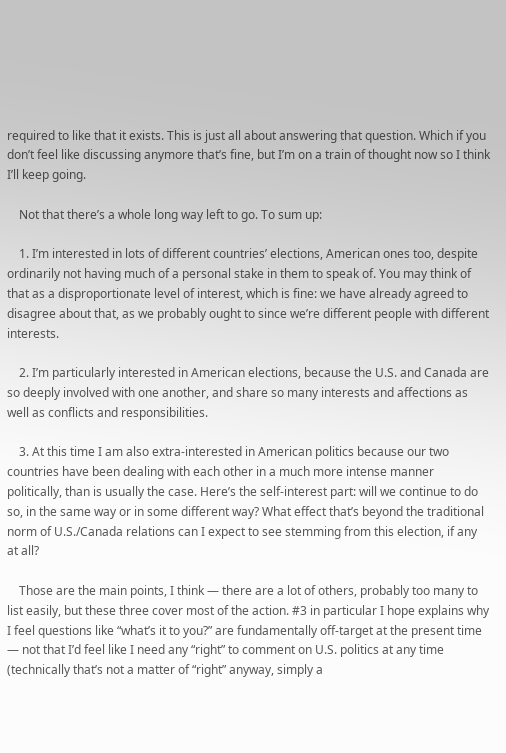required to like that it exists. This is just all about answering that question. Which if you don’t feel like discussing anymore that’s fine, but I’m on a train of thought now so I think I’ll keep going.

    Not that there’s a whole long way left to go. To sum up:

    1. I’m interested in lots of different countries’ elections, American ones too, despite ordinarily not having much of a personal stake in them to speak of. You may think of that as a disproportionate level of interest, which is fine: we have already agreed to disagree about that, as we probably ought to since we’re different people with different interests.

    2. I’m particularly interested in American elections, because the U.S. and Canada are so deeply involved with one another, and share so many interests and affections as well as conflicts and responsibilities.

    3. At this time I am also extra-interested in American politics because our two countries have been dealing with each other in a much more intense manner politically, than is usually the case. Here’s the self-interest part: will we continue to do so, in the same way or in some different way? What effect that’s beyond the traditional norm of U.S./Canada relations can I expect to see stemming from this election, if any at all?

    Those are the main points, I think — there are a lot of others, probably too many to list easily, but these three cover most of the action. #3 in particular I hope explains why I feel questions like “what’s it to you?” are fundamentally off-target at the present time — not that I’d feel like I need any “right” to comment on U.S. politics at any time (technically that’s not a matter of “right” anyway, simply a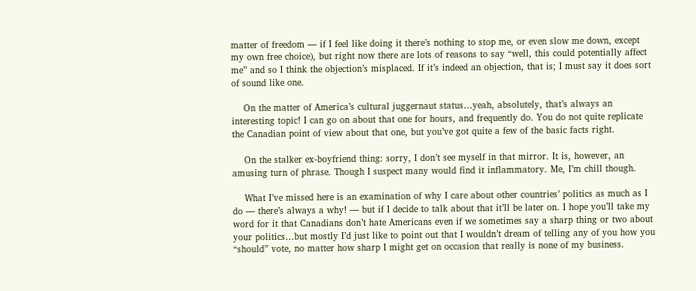matter of freedom — if I feel like doing it there’s nothing to stop me, or even slow me down, except my own free choice), but right now there are lots of reasons to say “well, this could potentially affect me” and so I think the objection’s misplaced. If it’s indeed an objection, that is; I must say it does sort of sound like one.

    On the matter of America’s cultural juggernaut status…yeah, absolutely, that’s always an interesting topic! I can go on about that one for hours, and frequently do. You do not quite replicate the Canadian point of view about that one, but you’ve got quite a few of the basic facts right.

    On the stalker ex-boyfriend thing: sorry, I don’t see myself in that mirror. It is, however, an amusing turn of phrase. Though I suspect many would find it inflammatory. Me, I’m chill though.

    What I’ve missed here is an examination of why I care about other countries’ politics as much as I do — there’s always a why! — but if I decide to talk about that it’ll be later on. I hope you’ll take my word for it that Canadians don’t hate Americans even if we sometimes say a sharp thing or two about your politics…but mostly I’d just like to point out that I wouldn’t dream of telling any of you how you “should” vote, no matter how sharp I might get on occasion that really is none of my business.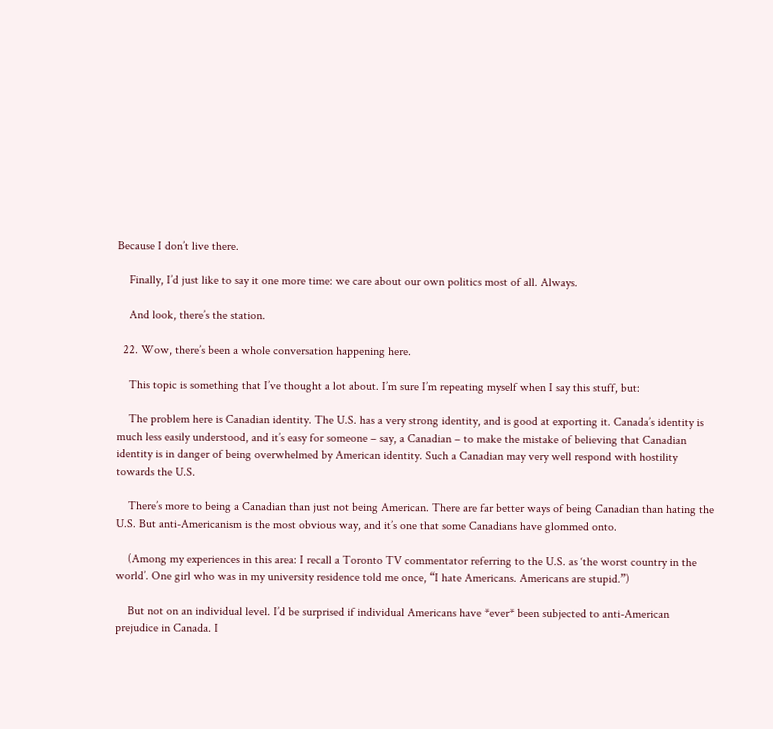Because I don’t live there.

    Finally, I’d just like to say it one more time: we care about our own politics most of all. Always.

    And look, there’s the station.

  22. Wow, there’s been a whole conversation happening here.

    This topic is something that I’ve thought a lot about. I’m sure I’m repeating myself when I say this stuff, but:

    The problem here is Canadian identity. The U.S. has a very strong identity, and is good at exporting it. Canada’s identity is much less easily understood, and it’s easy for someone – say, a Canadian – to make the mistake of believing that Canadian identity is in danger of being overwhelmed by American identity. Such a Canadian may very well respond with hostility towards the U.S.

    There’s more to being a Canadian than just not being American. There are far better ways of being Canadian than hating the U.S. But anti-Americanism is the most obvious way, and it’s one that some Canadians have glommed onto.

    (Among my experiences in this area: I recall a Toronto TV commentator referring to the U.S. as ‘the worst country in the world’. One girl who was in my university residence told me once, “I hate Americans. Americans are stupid.”)

    But not on an individual level. I’d be surprised if individual Americans have *ever* been subjected to anti-American prejudice in Canada. I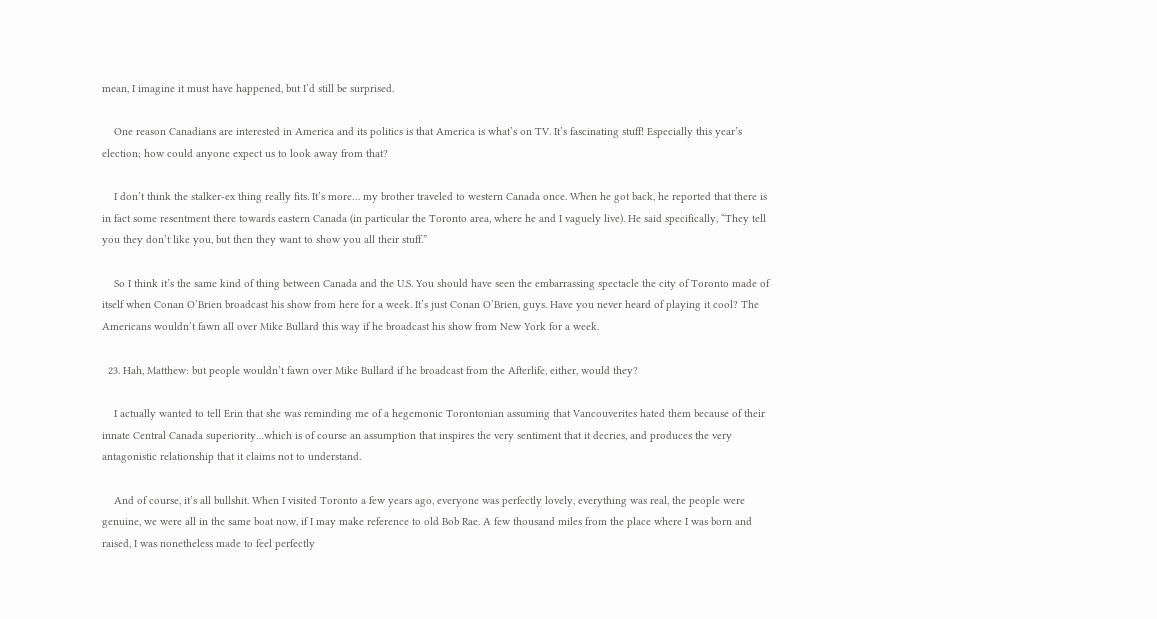mean, I imagine it must have happened, but I’d still be surprised.

    One reason Canadians are interested in America and its politics is that America is what’s on TV. It’s fascinating stuff! Especially this year’s election; how could anyone expect us to look away from that?

    I don’t think the stalker-ex thing really fits. It’s more… my brother traveled to western Canada once. When he got back, he reported that there is in fact some resentment there towards eastern Canada (in particular the Toronto area, where he and I vaguely live). He said specifically, “They tell you they don’t like you, but then they want to show you all their stuff.”

    So I think it’s the same kind of thing between Canada and the U.S. You should have seen the embarrassing spectacle the city of Toronto made of itself when Conan O’Brien broadcast his show from here for a week. It’s just Conan O’Brien, guys. Have you never heard of playing it cool? The Americans wouldn’t fawn all over Mike Bullard this way if he broadcast his show from New York for a week.

  23. Hah, Matthew: but people wouldn’t fawn over Mike Bullard if he broadcast from the Afterlife, either, would they?

    I actually wanted to tell Erin that she was reminding me of a hegemonic Torontonian assuming that Vancouverites hated them because of their innate Central Canada superiority…which is of course an assumption that inspires the very sentiment that it decries, and produces the very antagonistic relationship that it claims not to understand.

    And of course, it’s all bullshit. When I visited Toronto a few years ago, everyone was perfectly lovely, everything was real, the people were genuine, we were all in the same boat now, if I may make reference to old Bob Rae. A few thousand miles from the place where I was born and raised, I was nonetheless made to feel perfectly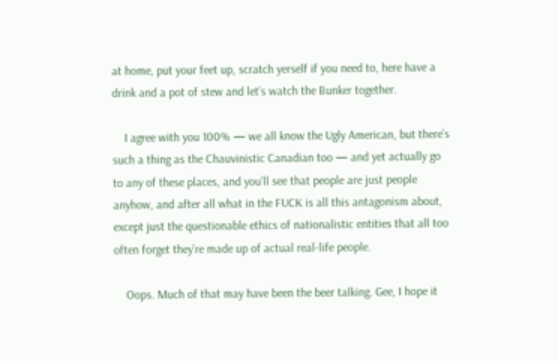at home, put your feet up, scratch yerself if you need to, here have a drink and a pot of stew and let’s watch the Bunker together.

    I agree with you 100% — we all know the Ugly American, but there’s such a thing as the Chauvinistic Canadian too — and yet actually go to any of these places, and you’ll see that people are just people anyhow, and after all what in the FUCK is all this antagonism about, except just the questionable ethics of nationalistic entities that all too often forget they’re made up of actual real-life people.

    Oops. Much of that may have been the beer talking. Gee, I hope it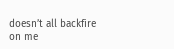doesn’t all backfire on me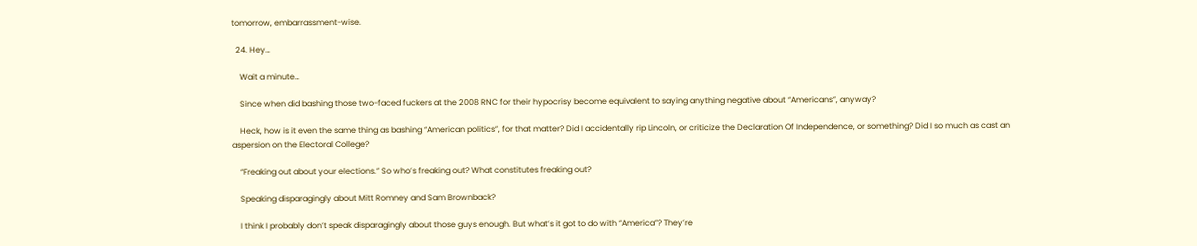tomorrow, embarrassment-wise.

  24. Hey…

    Wait a minute…

    Since when did bashing those two-faced fuckers at the 2008 RNC for their hypocrisy become equivalent to saying anything negative about “Americans”, anyway?

    Heck, how is it even the same thing as bashing “American politics”, for that matter? Did I accidentally rip Lincoln, or criticize the Declaration Of Independence, or something? Did I so much as cast an aspersion on the Electoral College?

    “Freaking out about your elections.” So who’s freaking out? What constitutes freaking out?

    Speaking disparagingly about Mitt Romney and Sam Brownback?

    I think I probably don’t speak disparagingly about those guys enough. But what’s it got to do with “America”? They’re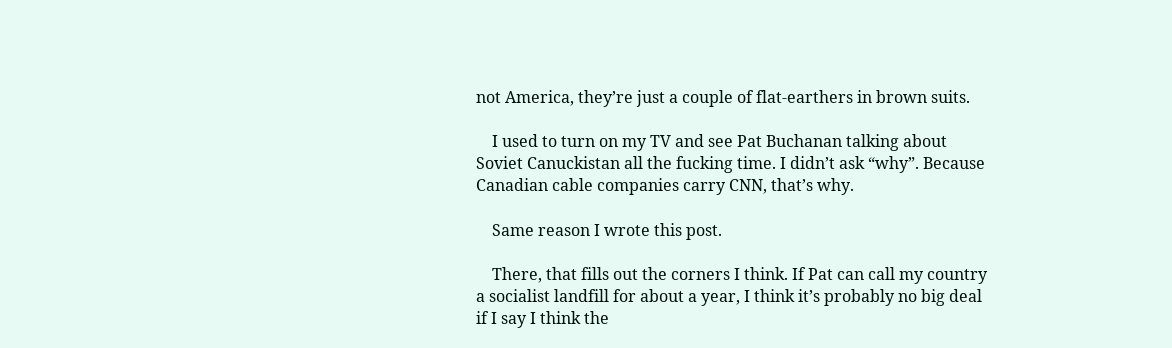not America, they’re just a couple of flat-earthers in brown suits.

    I used to turn on my TV and see Pat Buchanan talking about Soviet Canuckistan all the fucking time. I didn’t ask “why”. Because Canadian cable companies carry CNN, that’s why.

    Same reason I wrote this post.

    There, that fills out the corners I think. If Pat can call my country a socialist landfill for about a year, I think it’s probably no big deal if I say I think the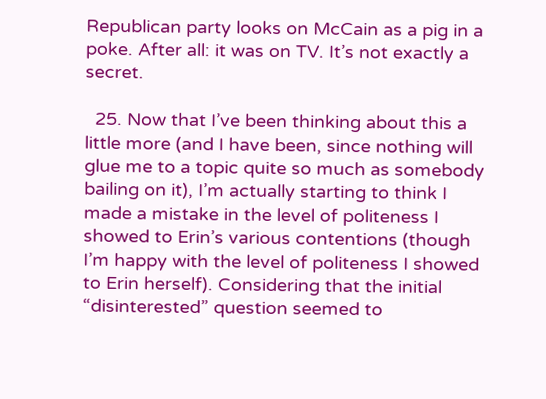Republican party looks on McCain as a pig in a poke. After all: it was on TV. It’s not exactly a secret.

  25. Now that I’ve been thinking about this a little more (and I have been, since nothing will glue me to a topic quite so much as somebody bailing on it), I’m actually starting to think I made a mistake in the level of politeness I showed to Erin’s various contentions (though I’m happy with the level of politeness I showed to Erin herself). Considering that the initial “disinterested” question seemed to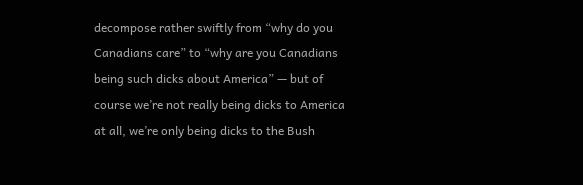decompose rather swiftly from “why do you Canadians care” to “why are you Canadians being such dicks about America” — but of course we’re not really being dicks to America at all, we’re only being dicks to the Bush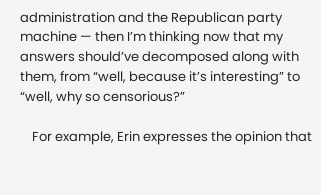administration and the Republican party machine — then I’m thinking now that my answers should’ve decomposed along with them, from “well, because it’s interesting” to “well, why so censorious?”

    For example, Erin expresses the opinion that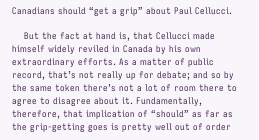Canadians should “get a grip” about Paul Cellucci.

    But the fact at hand is, that Cellucci made himself widely reviled in Canada by his own extraordinary efforts. As a matter of public record, that’s not really up for debate; and so by the same token there’s not a lot of room there to agree to disagree about it. Fundamentally, therefore, that implication of “should” as far as the grip-getting goes is pretty well out of order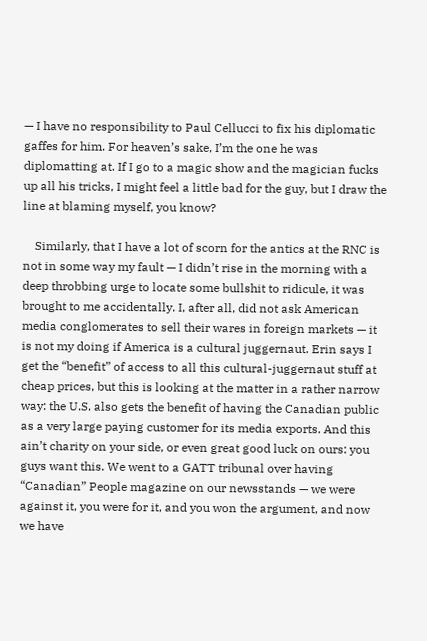— I have no responsibility to Paul Cellucci to fix his diplomatic gaffes for him. For heaven’s sake, I’m the one he was diplomatting at. If I go to a magic show and the magician fucks up all his tricks, I might feel a little bad for the guy, but I draw the line at blaming myself, you know?

    Similarly, that I have a lot of scorn for the antics at the RNC is not in some way my fault — I didn’t rise in the morning with a deep throbbing urge to locate some bullshit to ridicule, it was brought to me accidentally. I, after all, did not ask American media conglomerates to sell their wares in foreign markets — it is not my doing if America is a cultural juggernaut. Erin says I get the “benefit” of access to all this cultural-juggernaut stuff at cheap prices, but this is looking at the matter in a rather narrow way: the U.S. also gets the benefit of having the Canadian public as a very large paying customer for its media exports. And this ain’t charity on your side, or even great good luck on ours: you guys want this. We went to a GATT tribunal over having “Canadian” People magazine on our newsstands — we were against it, you were for it, and you won the argument, and now we have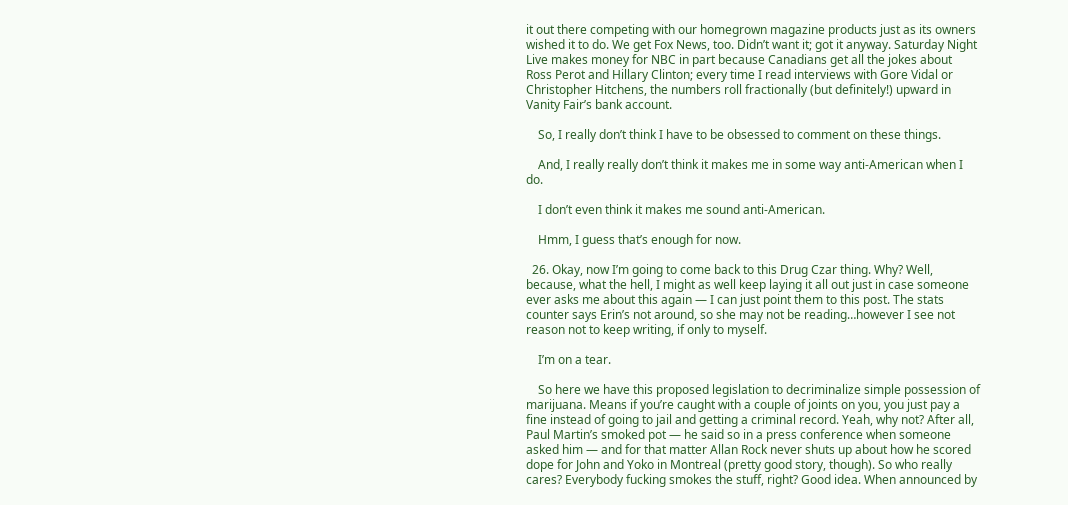it out there competing with our homegrown magazine products just as its owners wished it to do. We get Fox News, too. Didn’t want it; got it anyway. Saturday Night Live makes money for NBC in part because Canadians get all the jokes about Ross Perot and Hillary Clinton; every time I read interviews with Gore Vidal or Christopher Hitchens, the numbers roll fractionally (but definitely!) upward in Vanity Fair’s bank account.

    So, I really don’t think I have to be obsessed to comment on these things.

    And, I really really don’t think it makes me in some way anti-American when I do.

    I don’t even think it makes me sound anti-American.

    Hmm, I guess that’s enough for now.

  26. Okay, now I’m going to come back to this Drug Czar thing. Why? Well, because, what the hell, I might as well keep laying it all out just in case someone ever asks me about this again — I can just point them to this post. The stats counter says Erin’s not around, so she may not be reading…however I see not reason not to keep writing, if only to myself.

    I’m on a tear.

    So here we have this proposed legislation to decriminalize simple possession of marijuana. Means if you’re caught with a couple of joints on you, you just pay a fine instead of going to jail and getting a criminal record. Yeah, why not? After all, Paul Martin’s smoked pot — he said so in a press conference when someone asked him — and for that matter Allan Rock never shuts up about how he scored dope for John and Yoko in Montreal (pretty good story, though). So who really cares? Everybody fucking smokes the stuff, right? Good idea. When announced by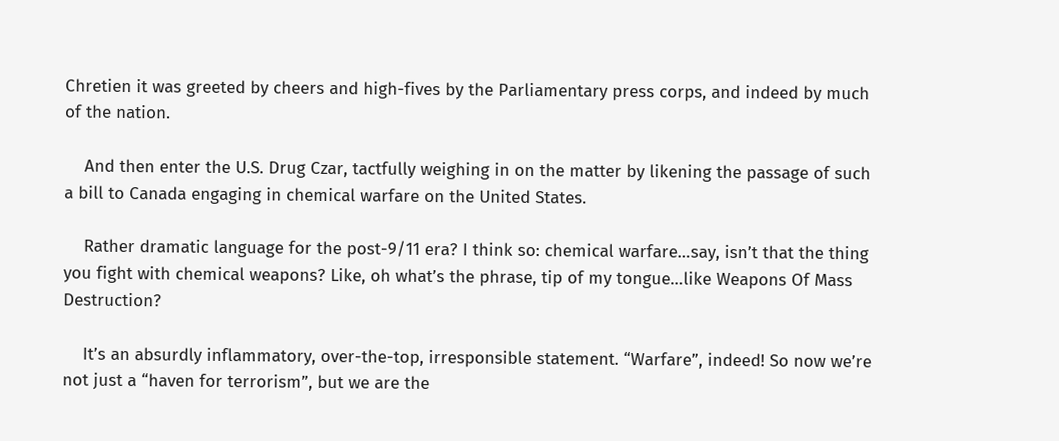Chretien it was greeted by cheers and high-fives by the Parliamentary press corps, and indeed by much of the nation.

    And then enter the U.S. Drug Czar, tactfully weighing in on the matter by likening the passage of such a bill to Canada engaging in chemical warfare on the United States.

    Rather dramatic language for the post-9/11 era? I think so: chemical warfare…say, isn’t that the thing you fight with chemical weapons? Like, oh what’s the phrase, tip of my tongue…like Weapons Of Mass Destruction?

    It’s an absurdly inflammatory, over-the-top, irresponsible statement. “Warfare”, indeed! So now we’re not just a “haven for terrorism”, but we are the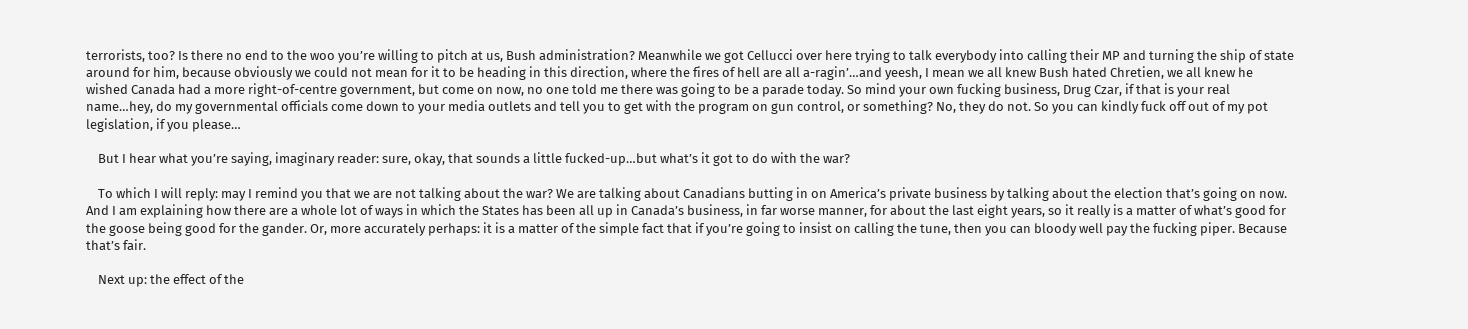terrorists, too? Is there no end to the woo you’re willing to pitch at us, Bush administration? Meanwhile we got Cellucci over here trying to talk everybody into calling their MP and turning the ship of state around for him, because obviously we could not mean for it to be heading in this direction, where the fires of hell are all a-ragin’…and yeesh, I mean we all knew Bush hated Chretien, we all knew he wished Canada had a more right-of-centre government, but come on now, no one told me there was going to be a parade today. So mind your own fucking business, Drug Czar, if that is your real name…hey, do my governmental officials come down to your media outlets and tell you to get with the program on gun control, or something? No, they do not. So you can kindly fuck off out of my pot legislation, if you please…

    But I hear what you’re saying, imaginary reader: sure, okay, that sounds a little fucked-up…but what’s it got to do with the war?

    To which I will reply: may I remind you that we are not talking about the war? We are talking about Canadians butting in on America’s private business by talking about the election that’s going on now. And I am explaining how there are a whole lot of ways in which the States has been all up in Canada’s business, in far worse manner, for about the last eight years, so it really is a matter of what’s good for the goose being good for the gander. Or, more accurately perhaps: it is a matter of the simple fact that if you’re going to insist on calling the tune, then you can bloody well pay the fucking piper. Because that’s fair.

    Next up: the effect of the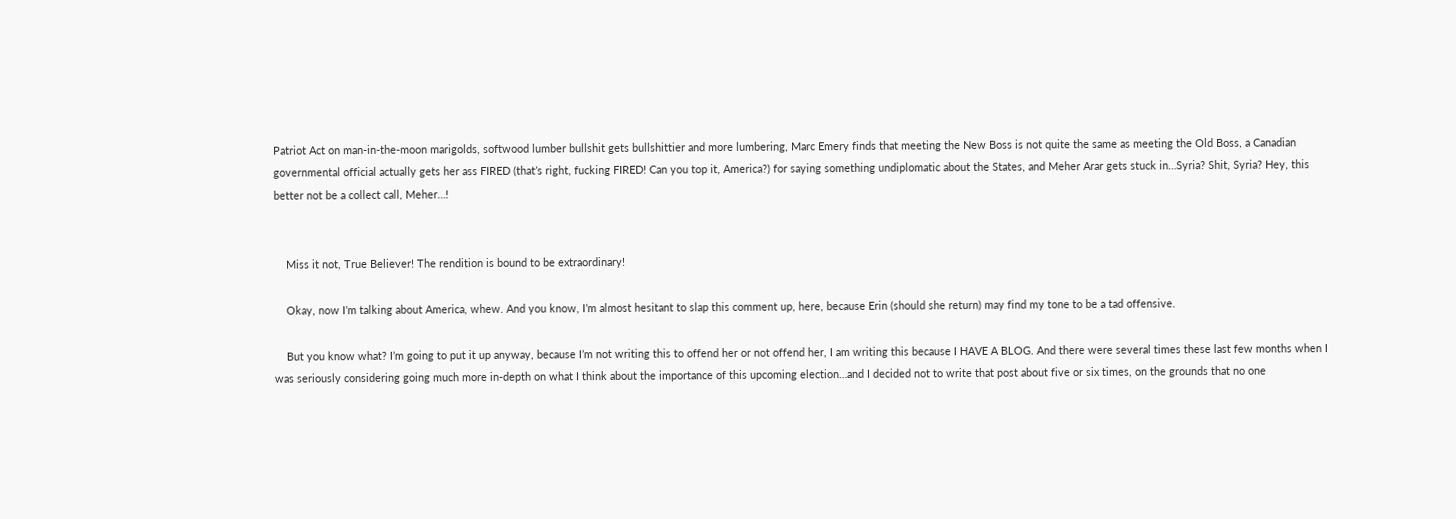Patriot Act on man-in-the-moon marigolds, softwood lumber bullshit gets bullshittier and more lumbering, Marc Emery finds that meeting the New Boss is not quite the same as meeting the Old Boss, a Canadian governmental official actually gets her ass FIRED (that’s right, fucking FIRED! Can you top it, America?) for saying something undiplomatic about the States, and Meher Arar gets stuck in…Syria? Shit, Syria? Hey, this better not be a collect call, Meher…!


    Miss it not, True Believer! The rendition is bound to be extraordinary!

    Okay, now I’m talking about America, whew. And you know, I’m almost hesitant to slap this comment up, here, because Erin (should she return) may find my tone to be a tad offensive.

    But you know what? I’m going to put it up anyway, because I’m not writing this to offend her or not offend her, I am writing this because I HAVE A BLOG. And there were several times these last few months when I was seriously considering going much more in-depth on what I think about the importance of this upcoming election…and I decided not to write that post about five or six times, on the grounds that no one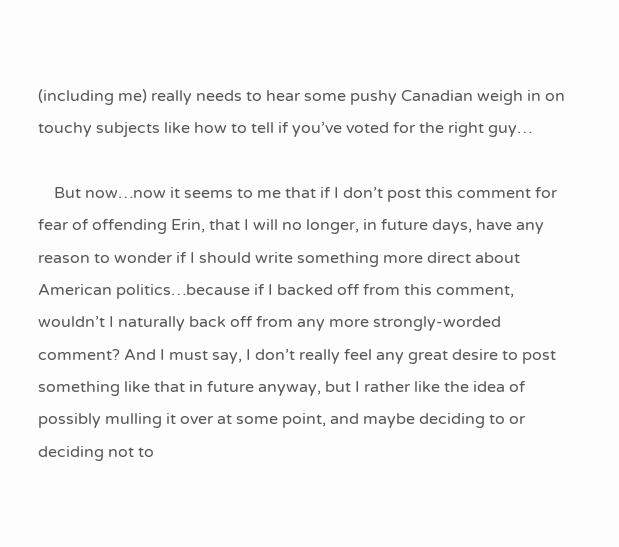(including me) really needs to hear some pushy Canadian weigh in on touchy subjects like how to tell if you’ve voted for the right guy…

    But now…now it seems to me that if I don’t post this comment for fear of offending Erin, that I will no longer, in future days, have any reason to wonder if I should write something more direct about American politics…because if I backed off from this comment, wouldn’t I naturally back off from any more strongly-worded comment? And I must say, I don’t really feel any great desire to post something like that in future anyway, but I rather like the idea of possibly mulling it over at some point, and maybe deciding to or deciding not to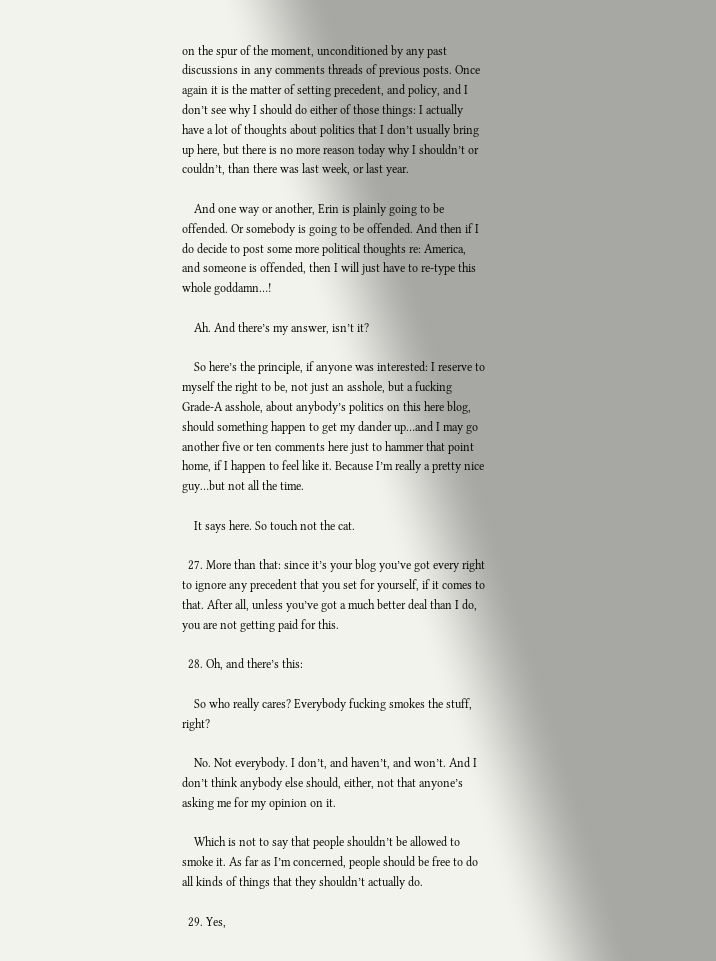on the spur of the moment, unconditioned by any past discussions in any comments threads of previous posts. Once again it is the matter of setting precedent, and policy, and I don’t see why I should do either of those things: I actually have a lot of thoughts about politics that I don’t usually bring up here, but there is no more reason today why I shouldn’t or couldn’t, than there was last week, or last year.

    And one way or another, Erin is plainly going to be offended. Or somebody is going to be offended. And then if I do decide to post some more political thoughts re: America, and someone is offended, then I will just have to re-type this whole goddamn…!

    Ah. And there’s my answer, isn’t it?

    So here’s the principle, if anyone was interested: I reserve to myself the right to be, not just an asshole, but a fucking Grade-A asshole, about anybody’s politics on this here blog, should something happen to get my dander up…and I may go another five or ten comments here just to hammer that point home, if I happen to feel like it. Because I’m really a pretty nice guy…but not all the time.

    It says here. So touch not the cat.

  27. More than that: since it’s your blog you’ve got every right to ignore any precedent that you set for yourself, if it comes to that. After all, unless you’ve got a much better deal than I do, you are not getting paid for this.

  28. Oh, and there’s this:

    So who really cares? Everybody fucking smokes the stuff, right?

    No. Not everybody. I don’t, and haven’t, and won’t. And I don’t think anybody else should, either, not that anyone’s asking me for my opinion on it.

    Which is not to say that people shouldn’t be allowed to smoke it. As far as I’m concerned, people should be free to do all kinds of things that they shouldn’t actually do.

  29. Yes,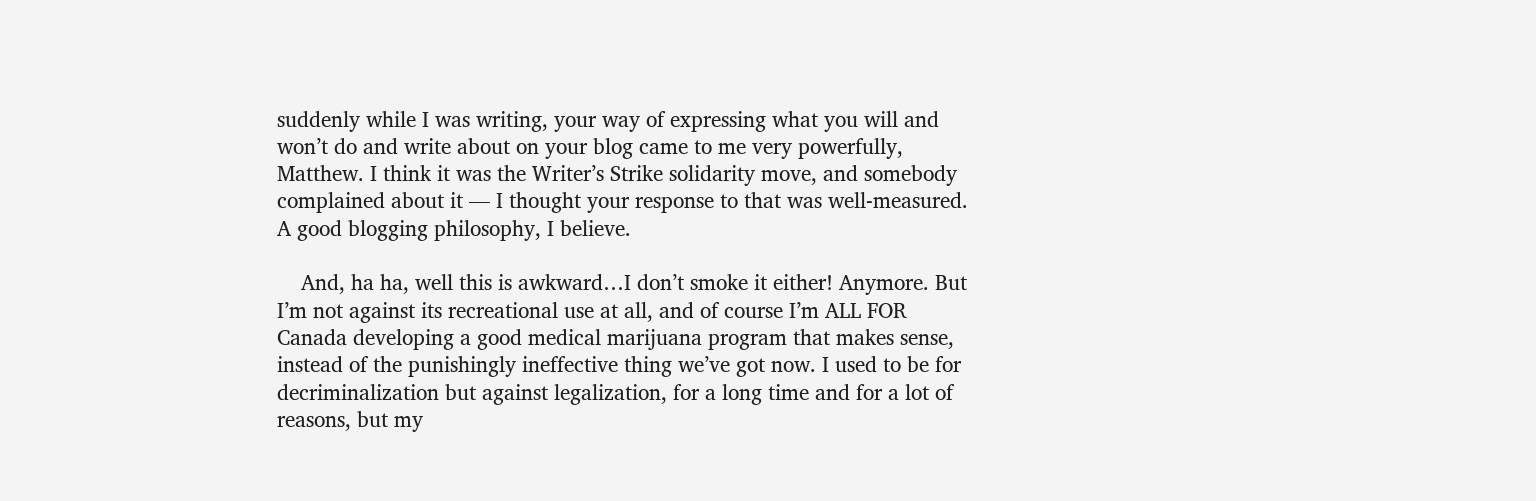suddenly while I was writing, your way of expressing what you will and won’t do and write about on your blog came to me very powerfully, Matthew. I think it was the Writer’s Strike solidarity move, and somebody complained about it — I thought your response to that was well-measured. A good blogging philosophy, I believe.

    And, ha ha, well this is awkward…I don’t smoke it either! Anymore. But I’m not against its recreational use at all, and of course I’m ALL FOR Canada developing a good medical marijuana program that makes sense, instead of the punishingly ineffective thing we’ve got now. I used to be for decriminalization but against legalization, for a long time and for a lot of reasons, but my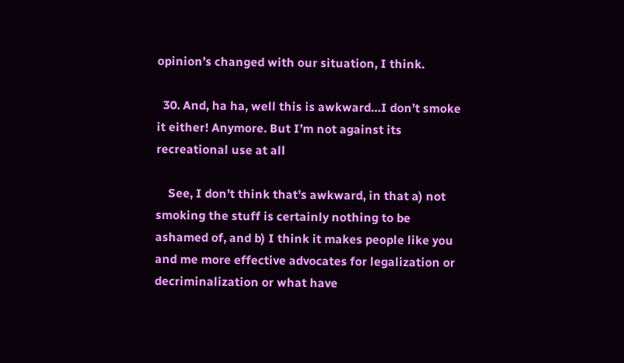opinion’s changed with our situation, I think.

  30. And, ha ha, well this is awkward…I don’t smoke it either! Anymore. But I’m not against its recreational use at all

    See, I don’t think that’s awkward, in that a) not smoking the stuff is certainly nothing to be ashamed of, and b) I think it makes people like you and me more effective advocates for legalization or decriminalization or what have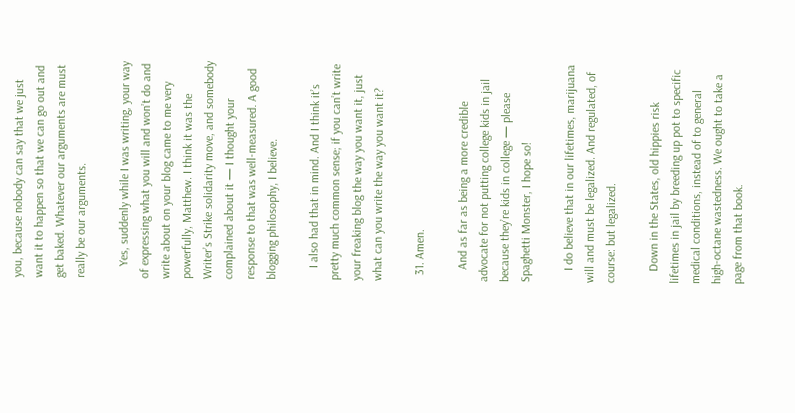you, because nobody can say that we just want it to happen so that we can go out and get baked. Whatever our arguments are must really be our arguments.

    Yes, suddenly while I was writing, your way of expressing what you will and won’t do and write about on your blog came to me very powerfully, Matthew. I think it was the Writer’s Strike solidarity move, and somebody complained about it — I thought your response to that was well-measured. A good blogging philosophy, I believe.

    I also had that in mind. And I think it’s pretty much common sense; if you can’t write your freaking blog the way you want it, just what can you write the way you want it?

  31. Amen.

    And as far as being a more credible advocate for not putting college kids in jail because they’re kids in college — please Spaghetti Monster, I hope so!

    I do believe that in our lifetimes, marijuana will and must be legalized. And regulated, of course: but legalized.

    Down in the States, old hippies risk lifetimes in jail by breeding up pot to specific medical conditions, instead of to general high-octane wastedness. We ought to take a page from that book.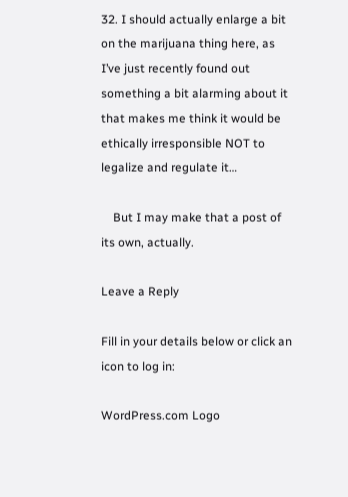32. I should actually enlarge a bit on the marijuana thing here, as I’ve just recently found out something a bit alarming about it that makes me think it would be ethically irresponsible NOT to legalize and regulate it…

    But I may make that a post of its own, actually.

Leave a Reply

Fill in your details below or click an icon to log in:

WordPress.com Logo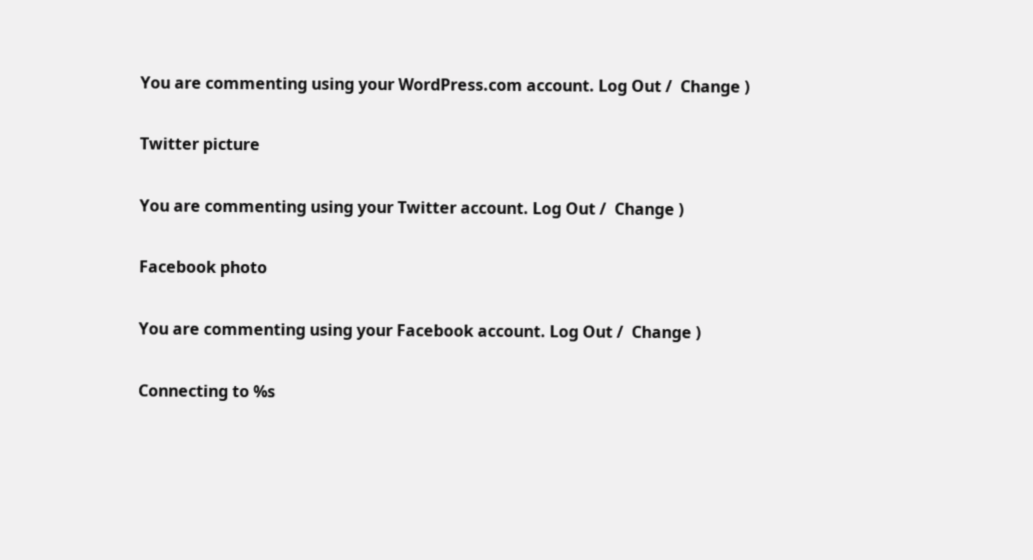You are commenting using your WordPress.com account. Log Out /  Change )

Twitter picture

You are commenting using your Twitter account. Log Out /  Change )

Facebook photo

You are commenting using your Facebook account. Log Out /  Change )

Connecting to %s